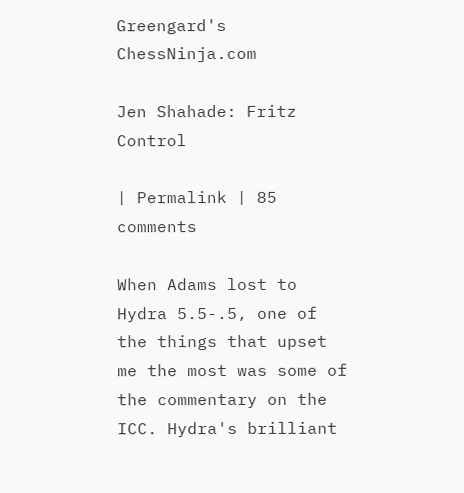Greengard's ChessNinja.com

Jen Shahade: Fritz Control

| Permalink | 85 comments

When Adams lost to Hydra 5.5-.5, one of the things that upset me the most was some of the commentary on the ICC. Hydra's brilliant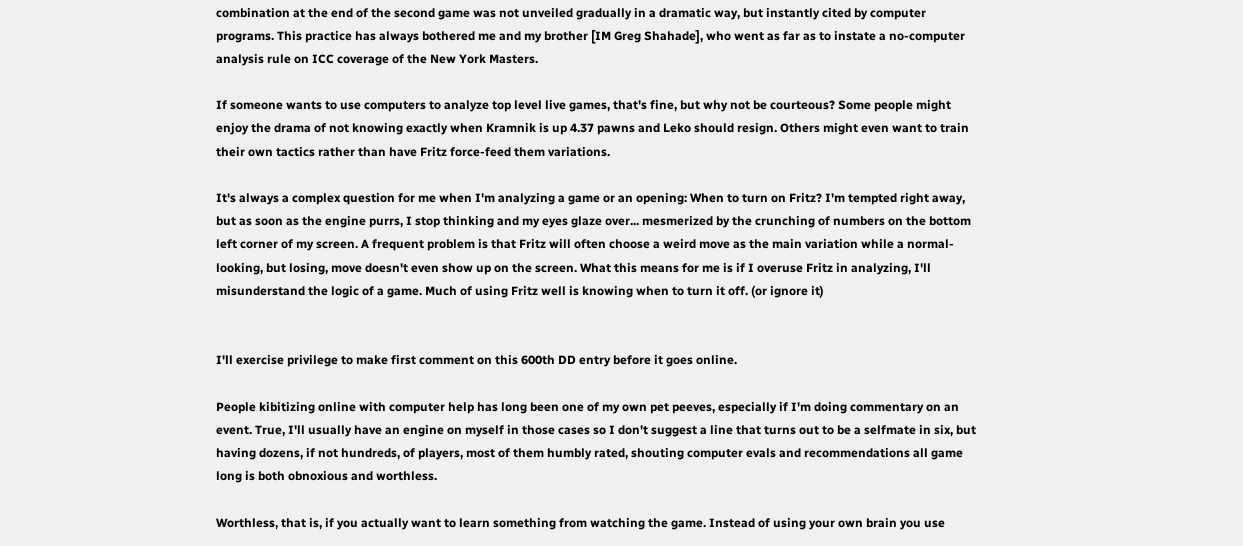combination at the end of the second game was not unveiled gradually in a dramatic way, but instantly cited by computer programs. This practice has always bothered me and my brother [IM Greg Shahade], who went as far as to instate a no-computer analysis rule on ICC coverage of the New York Masters.

If someone wants to use computers to analyze top level live games, that's fine, but why not be courteous? Some people might enjoy the drama of not knowing exactly when Kramnik is up 4.37 pawns and Leko should resign. Others might even want to train their own tactics rather than have Fritz force-feed them variations.

It's always a complex question for me when I'm analyzing a game or an opening: When to turn on Fritz? I'm tempted right away, but as soon as the engine purrs, I stop thinking and my eyes glaze over... mesmerized by the crunching of numbers on the bottom left corner of my screen. A frequent problem is that Fritz will often choose a weird move as the main variation while a normal-looking, but losing, move doesn't even show up on the screen. What this means for me is if I overuse Fritz in analyzing, I'll misunderstand the logic of a game. Much of using Fritz well is knowing when to turn it off. (or ignore it)


I'll exercise privilege to make first comment on this 600th DD entry before it goes online.

People kibitizing online with computer help has long been one of my own pet peeves, especially if I'm doing commentary on an event. True, I'll usually have an engine on myself in those cases so I don't suggest a line that turns out to be a selfmate in six, but having dozens, if not hundreds, of players, most of them humbly rated, shouting computer evals and recommendations all game long is both obnoxious and worthless.

Worthless, that is, if you actually want to learn something from watching the game. Instead of using your own brain you use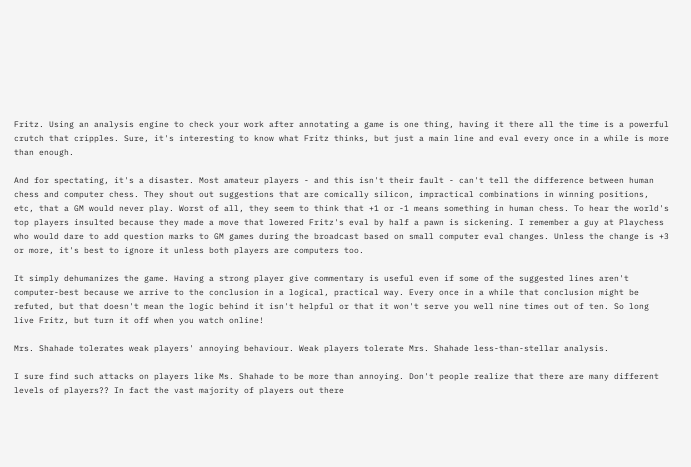Fritz. Using an analysis engine to check your work after annotating a game is one thing, having it there all the time is a powerful crutch that cripples. Sure, it's interesting to know what Fritz thinks, but just a main line and eval every once in a while is more than enough.

And for spectating, it's a disaster. Most amateur players - and this isn't their fault - can't tell the difference between human chess and computer chess. They shout out suggestions that are comically silicon, impractical combinations in winning positions, etc, that a GM would never play. Worst of all, they seem to think that +1 or -1 means something in human chess. To hear the world's top players insulted because they made a move that lowered Fritz's eval by half a pawn is sickening. I remember a guy at Playchess who would dare to add question marks to GM games during the broadcast based on small computer eval changes. Unless the change is +3 or more, it's best to ignore it unless both players are computers too.

It simply dehumanizes the game. Having a strong player give commentary is useful even if some of the suggested lines aren't computer-best because we arrive to the conclusion in a logical, practical way. Every once in a while that conclusion might be refuted, but that doesn't mean the logic behind it isn't helpful or that it won't serve you well nine times out of ten. So long live Fritz, but turn it off when you watch online!

Mrs. Shahade tolerates weak players' annoying behaviour. Weak players tolerate Mrs. Shahade less-than-stellar analysis.

I sure find such attacks on players like Ms. Shahade to be more than annoying. Don't people realize that there are many different levels of players?? In fact the vast majority of players out there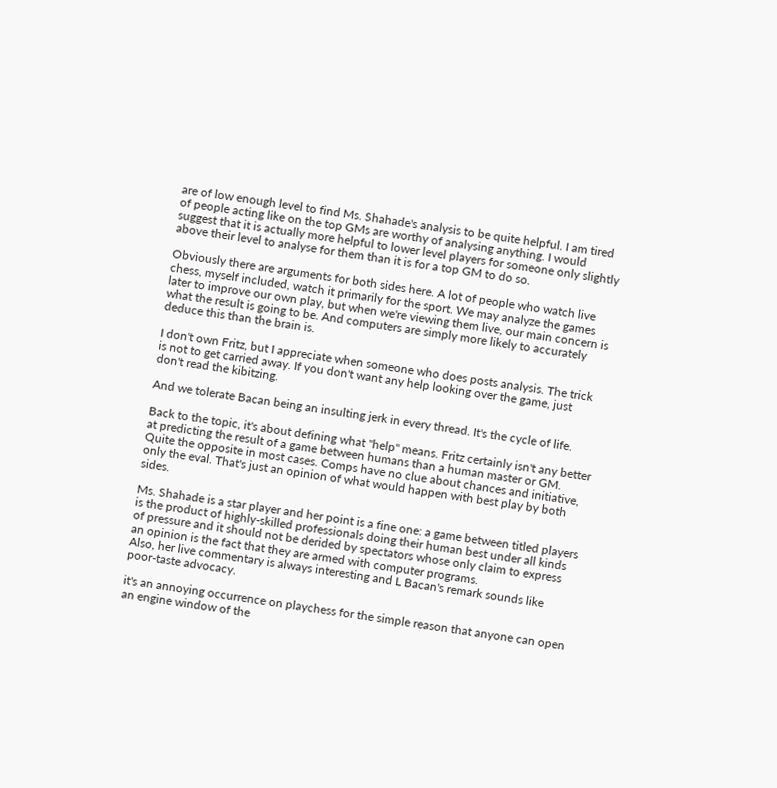are of low enough level to find Ms. Shahade's analysis to be quite helpful. I am tired of people acting like on the top GMs are worthy of analysing anything. I would suggest that it is actually more helpful to lower level players for someone only slightly above their level to analyse for them than it is for a top GM to do so.

Obviously there are arguments for both sides here. A lot of people who watch live chess, myself included, watch it primarily for the sport. We may analyze the games later to improve our own play, but when we're viewing them live, our main concern is what the result is going to be. And computers are simply more likely to accurately deduce this than the brain is.

I don't own Fritz, but I appreciate when someone who does posts analysis. The trick is not to get carried away. If you don't want any help looking over the game, just don't read the kibitzing.

And we tolerate Bacan being an insulting jerk in every thread. It's the cycle of life.

Back to the topic, it's about defining what "help" means. Fritz certainly isn't any better at predicting the result of a game between humans than a human master or GM. Quite the opposite in most cases. Comps have no clue about chances and initiative, only the eval. That's just an opinion of what would happen with best play by both sides.

Ms. Shahade is a star player and her point is a fine one: a game between titled players is the product of highly-skilled professionals doing their human best under all kinds of pressure and it should not be derided by spectators whose only claim to express an opinion is the fact that they are armed with computer programs.
Also, her live commentary is always interesting and L Bacan's remark sounds like poor-taste advocacy.

it's an annoying occurrence on playchess for the simple reason that anyone can open an engine window of the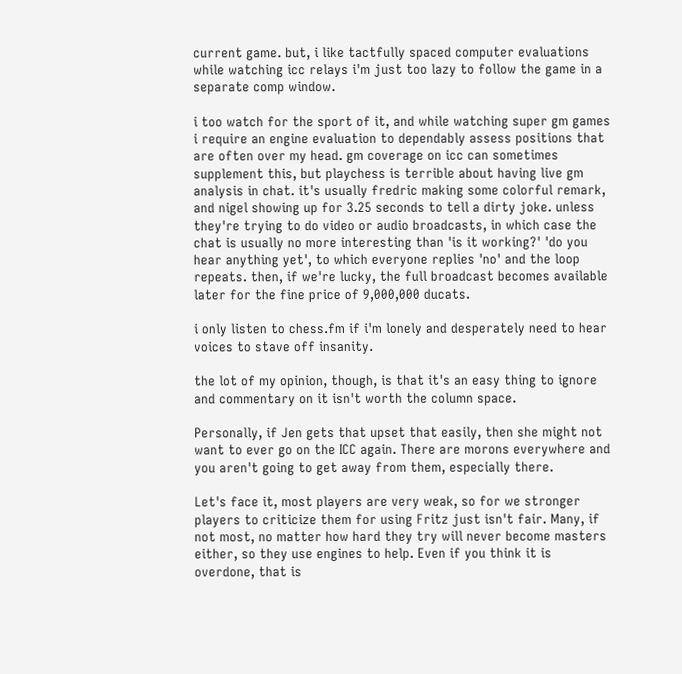current game. but, i like tactfully spaced computer evaluations while watching icc relays i'm just too lazy to follow the game in a separate comp window.

i too watch for the sport of it, and while watching super gm games i require an engine evaluation to dependably assess positions that are often over my head. gm coverage on icc can sometimes supplement this, but playchess is terrible about having live gm analysis in chat. it's usually fredric making some colorful remark, and nigel showing up for 3.25 seconds to tell a dirty joke. unless they're trying to do video or audio broadcasts, in which case the chat is usually no more interesting than 'is it working?' 'do you hear anything yet', to which everyone replies 'no' and the loop repeats. then, if we're lucky, the full broadcast becomes available later for the fine price of 9,000,000 ducats.

i only listen to chess.fm if i'm lonely and desperately need to hear voices to stave off insanity.

the lot of my opinion, though, is that it's an easy thing to ignore and commentary on it isn't worth the column space.

Personally, if Jen gets that upset that easily, then she might not want to ever go on the ICC again. There are morons everywhere and you aren't going to get away from them, especially there.

Let's face it, most players are very weak, so for we stronger players to criticize them for using Fritz just isn't fair. Many, if not most, no matter how hard they try will never become masters either, so they use engines to help. Even if you think it is overdone, that is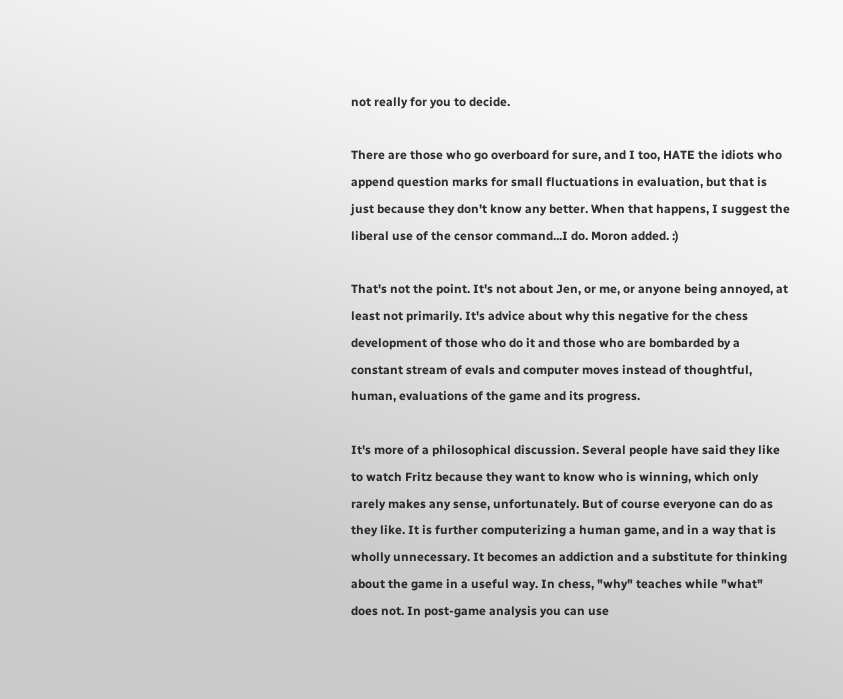not really for you to decide.

There are those who go overboard for sure, and I too, HATE the idiots who append question marks for small fluctuations in evaluation, but that is just because they don't know any better. When that happens, I suggest the liberal use of the censor command...I do. Moron added. :)

That's not the point. It's not about Jen, or me, or anyone being annoyed, at least not primarily. It's advice about why this negative for the chess development of those who do it and those who are bombarded by a constant stream of evals and computer moves instead of thoughtful, human, evaluations of the game and its progress.

It's more of a philosophical discussion. Several people have said they like to watch Fritz because they want to know who is winning, which only rarely makes any sense, unfortunately. But of course everyone can do as they like. It is further computerizing a human game, and in a way that is wholly unnecessary. It becomes an addiction and a substitute for thinking about the game in a useful way. In chess, "why" teaches while "what" does not. In post-game analysis you can use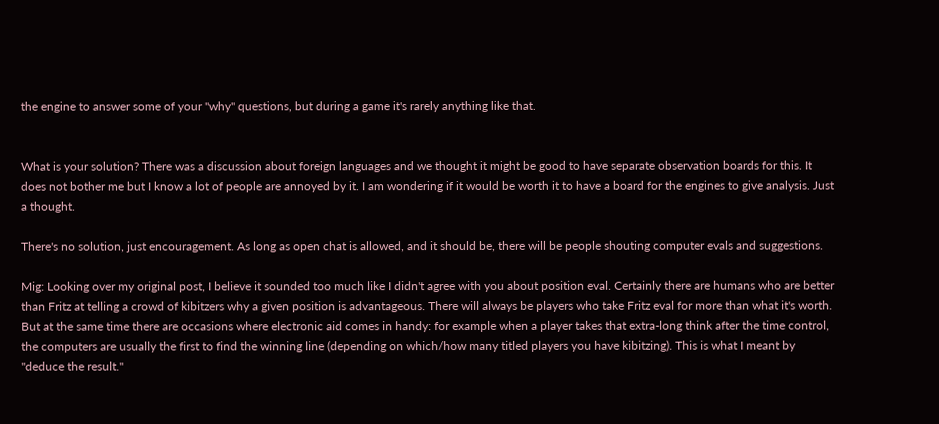the engine to answer some of your "why" questions, but during a game it's rarely anything like that.


What is your solution? There was a discussion about foreign languages and we thought it might be good to have separate observation boards for this. It does not bother me but I know a lot of people are annoyed by it. I am wondering if it would be worth it to have a board for the engines to give analysis. Just a thought.

There's no solution, just encouragement. As long as open chat is allowed, and it should be, there will be people shouting computer evals and suggestions.

Mig: Looking over my original post, I believe it sounded too much like I didn't agree with you about position eval. Certainly there are humans who are better than Fritz at telling a crowd of kibitzers why a given position is advantageous. There will always be players who take Fritz eval for more than what it's worth. But at the same time there are occasions where electronic aid comes in handy: for example when a player takes that extra-long think after the time control, the computers are usually the first to find the winning line (depending on which/how many titled players you have kibitzing). This is what I meant by "deduce the result."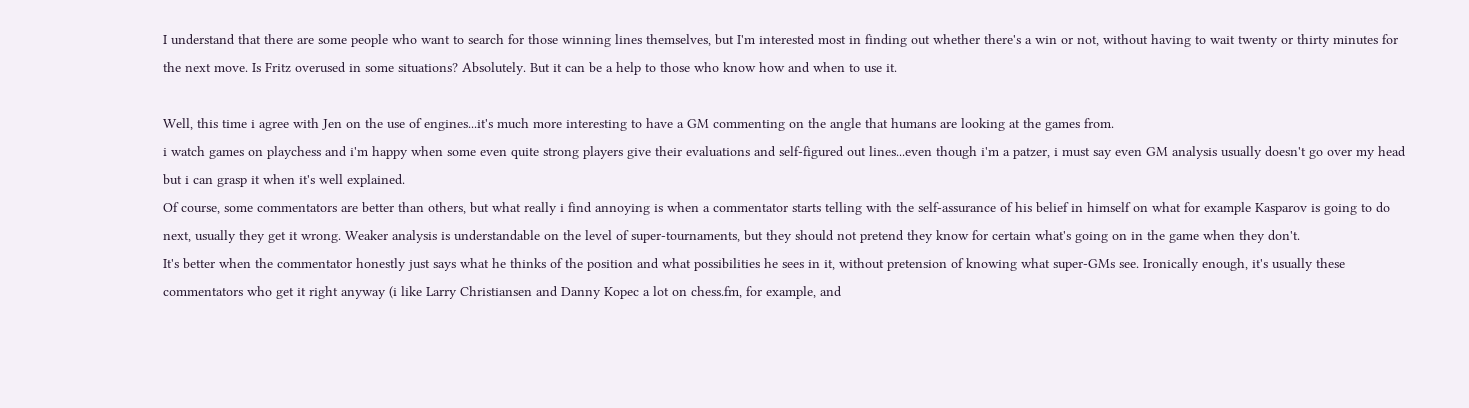I understand that there are some people who want to search for those winning lines themselves, but I'm interested most in finding out whether there's a win or not, without having to wait twenty or thirty minutes for the next move. Is Fritz overused in some situations? Absolutely. But it can be a help to those who know how and when to use it.

Well, this time i agree with Jen on the use of engines...it's much more interesting to have a GM commenting on the angle that humans are looking at the games from.
i watch games on playchess and i'm happy when some even quite strong players give their evaluations and self-figured out lines...even though i'm a patzer, i must say even GM analysis usually doesn't go over my head but i can grasp it when it's well explained.
Of course, some commentators are better than others, but what really i find annoying is when a commentator starts telling with the self-assurance of his belief in himself on what for example Kasparov is going to do next, usually they get it wrong. Weaker analysis is understandable on the level of super-tournaments, but they should not pretend they know for certain what's going on in the game when they don't.
It's better when the commentator honestly just says what he thinks of the position and what possibilities he sees in it, without pretension of knowing what super-GMs see. Ironically enough, it's usually these commentators who get it right anyway (i like Larry Christiansen and Danny Kopec a lot on chess.fm, for example, and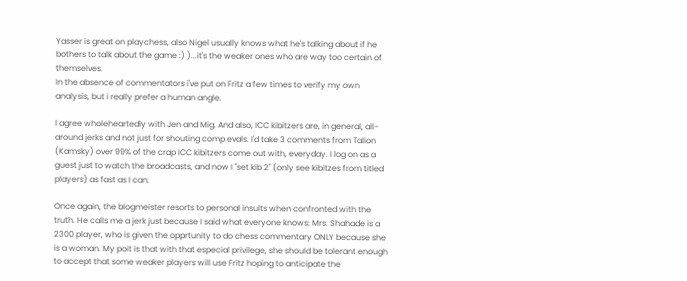Yasser is great on playchess, also Nigel usually knows what he's talking about if he bothers to talk about the game :) )...it's the weaker ones who are way too certain of themselves.
In the absence of commentators i've put on Fritz a few times to verify my own analysis, but i really prefer a human angle.

I agree wholeheartedly with Jen and Mig. And also, ICC kibitzers are, in general, all-around jerks and not just for shouting comp evals. I'd take 3 comments from Talion (Kamsky) over 99% of the crap ICC kibitzers come out with, everyday. I log on as a guest just to watch the broadcasts, and now I "set kib 2" (only see kibitzes from titled players) as fast as I can.

Once again, the blogmeister resorts to personal insults when confronted with the truth. He calls me a jerk just because I said what everyone knows: Mrs. Shahade is a 2300 player, who is given the opprtunity to do chess commentary ONLY because she is a woman. My poit is that with that especial privilege, she should be tolerant enough to accept that some weaker players will use Fritz hoping to anticipate the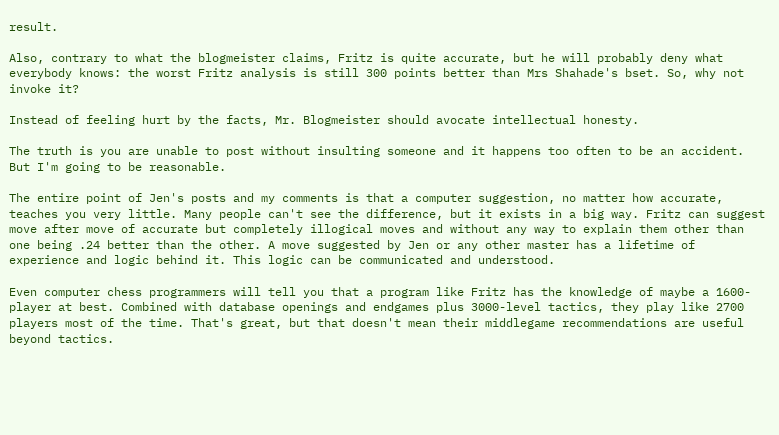result.

Also, contrary to what the blogmeister claims, Fritz is quite accurate, but he will probably deny what everybody knows: the worst Fritz analysis is still 300 points better than Mrs Shahade's bset. So, why not invoke it?

Instead of feeling hurt by the facts, Mr. Blogmeister should avocate intellectual honesty.

The truth is you are unable to post without insulting someone and it happens too often to be an accident. But I'm going to be reasonable.

The entire point of Jen's posts and my comments is that a computer suggestion, no matter how accurate, teaches you very little. Many people can't see the difference, but it exists in a big way. Fritz can suggest move after move of accurate but completely illogical moves and without any way to explain them other than one being .24 better than the other. A move suggested by Jen or any other master has a lifetime of experience and logic behind it. This logic can be communicated and understood.

Even computer chess programmers will tell you that a program like Fritz has the knowledge of maybe a 1600-player at best. Combined with database openings and endgames plus 3000-level tactics, they play like 2700 players most of the time. That's great, but that doesn't mean their middlegame recommendations are useful beyond tactics.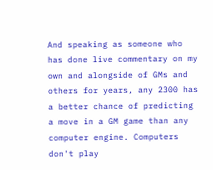And speaking as someone who has done live commentary on my own and alongside of GMs and others for years, any 2300 has a better chance of predicting a move in a GM game than any computer engine. Computers don't play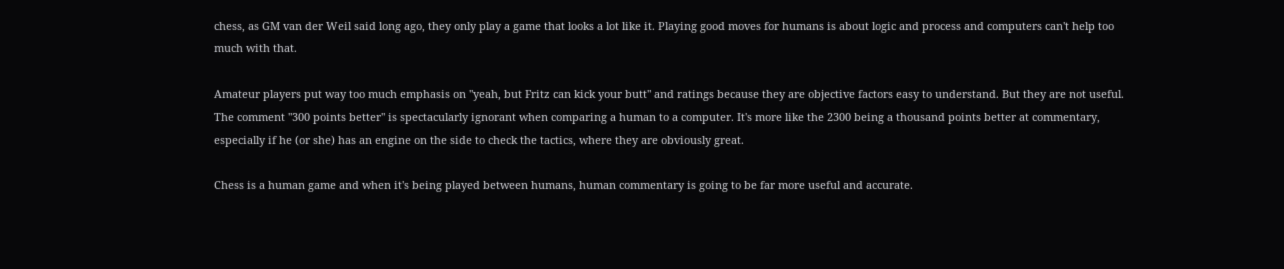chess, as GM van der Weil said long ago, they only play a game that looks a lot like it. Playing good moves for humans is about logic and process and computers can't help too much with that.

Amateur players put way too much emphasis on "yeah, but Fritz can kick your butt" and ratings because they are objective factors easy to understand. But they are not useful. The comment "300 points better" is spectacularly ignorant when comparing a human to a computer. It's more like the 2300 being a thousand points better at commentary, especially if he (or she) has an engine on the side to check the tactics, where they are obviously great.

Chess is a human game and when it's being played between humans, human commentary is going to be far more useful and accurate.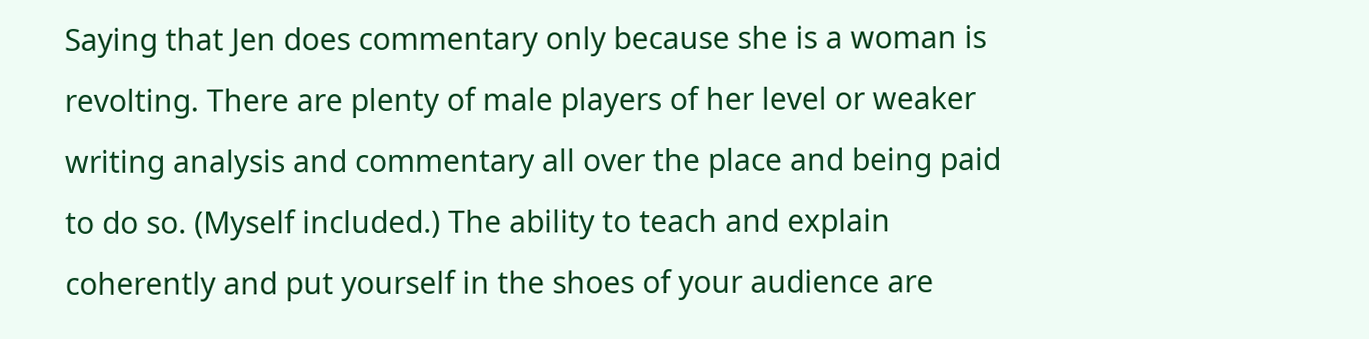Saying that Jen does commentary only because she is a woman is revolting. There are plenty of male players of her level or weaker writing analysis and commentary all over the place and being paid to do so. (Myself included.) The ability to teach and explain coherently and put yourself in the shoes of your audience are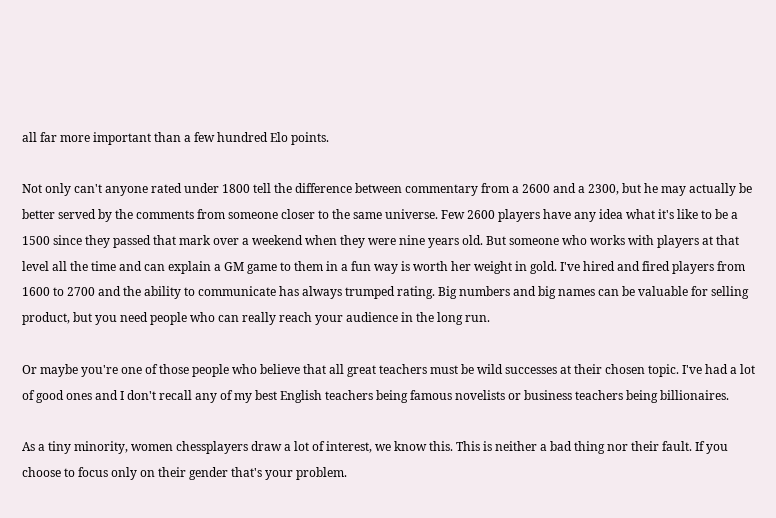all far more important than a few hundred Elo points.

Not only can't anyone rated under 1800 tell the difference between commentary from a 2600 and a 2300, but he may actually be better served by the comments from someone closer to the same universe. Few 2600 players have any idea what it's like to be a 1500 since they passed that mark over a weekend when they were nine years old. But someone who works with players at that level all the time and can explain a GM game to them in a fun way is worth her weight in gold. I've hired and fired players from 1600 to 2700 and the ability to communicate has always trumped rating. Big numbers and big names can be valuable for selling product, but you need people who can really reach your audience in the long run.

Or maybe you're one of those people who believe that all great teachers must be wild successes at their chosen topic. I've had a lot of good ones and I don't recall any of my best English teachers being famous novelists or business teachers being billionaires.

As a tiny minority, women chessplayers draw a lot of interest, we know this. This is neither a bad thing nor their fault. If you choose to focus only on their gender that's your problem.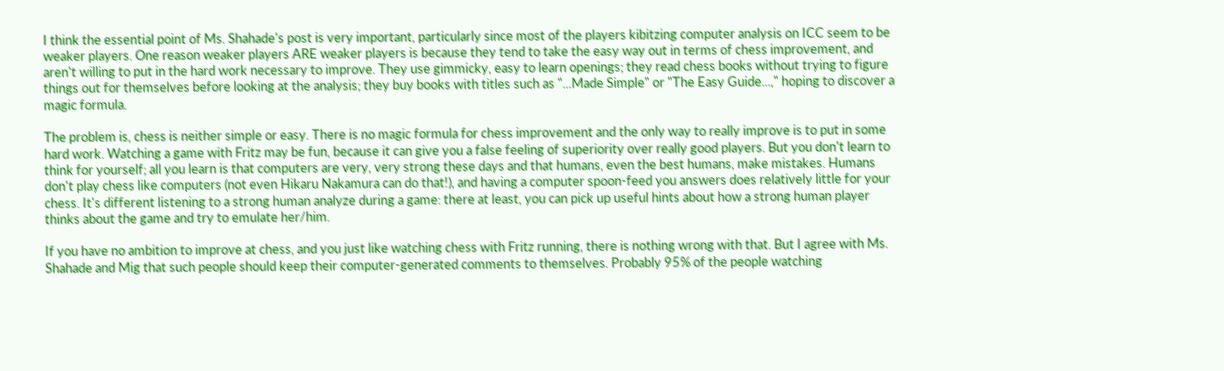I think the essential point of Ms. Shahade's post is very important, particularly since most of the players kibitzing computer analysis on ICC seem to be weaker players. One reason weaker players ARE weaker players is because they tend to take the easy way out in terms of chess improvement, and aren't willing to put in the hard work necessary to improve. They use gimmicky, easy to learn openings; they read chess books without trying to figure things out for themselves before looking at the analysis; they buy books with titles such as "...Made Simple" or "The Easy Guide...," hoping to discover a magic formula.

The problem is, chess is neither simple or easy. There is no magic formula for chess improvement and the only way to really improve is to put in some hard work. Watching a game with Fritz may be fun, because it can give you a false feeling of superiority over really good players. But you don't learn to think for yourself; all you learn is that computers are very, very strong these days and that humans, even the best humans, make mistakes. Humans don't play chess like computers (not even Hikaru Nakamura can do that!), and having a computer spoon-feed you answers does relatively little for your chess. It's different listening to a strong human analyze during a game: there at least, you can pick up useful hints about how a strong human player thinks about the game and try to emulate her/him.

If you have no ambition to improve at chess, and you just like watching chess with Fritz running, there is nothing wrong with that. But I agree with Ms. Shahade and Mig that such people should keep their computer-generated comments to themselves. Probably 95% of the people watching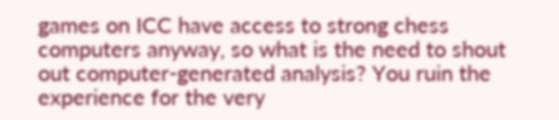games on ICC have access to strong chess computers anyway, so what is the need to shout out computer-generated analysis? You ruin the experience for the very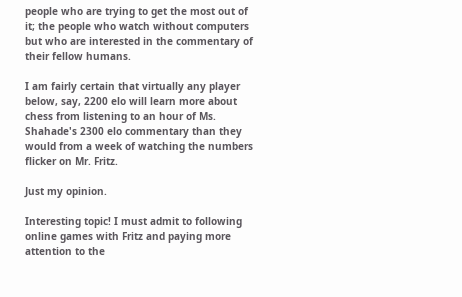people who are trying to get the most out of it; the people who watch without computers but who are interested in the commentary of their fellow humans.

I am fairly certain that virtually any player below, say, 2200 elo will learn more about chess from listening to an hour of Ms. Shahade's 2300 elo commentary than they would from a week of watching the numbers flicker on Mr. Fritz.

Just my opinion.

Interesting topic! I must admit to following online games with Fritz and paying more attention to the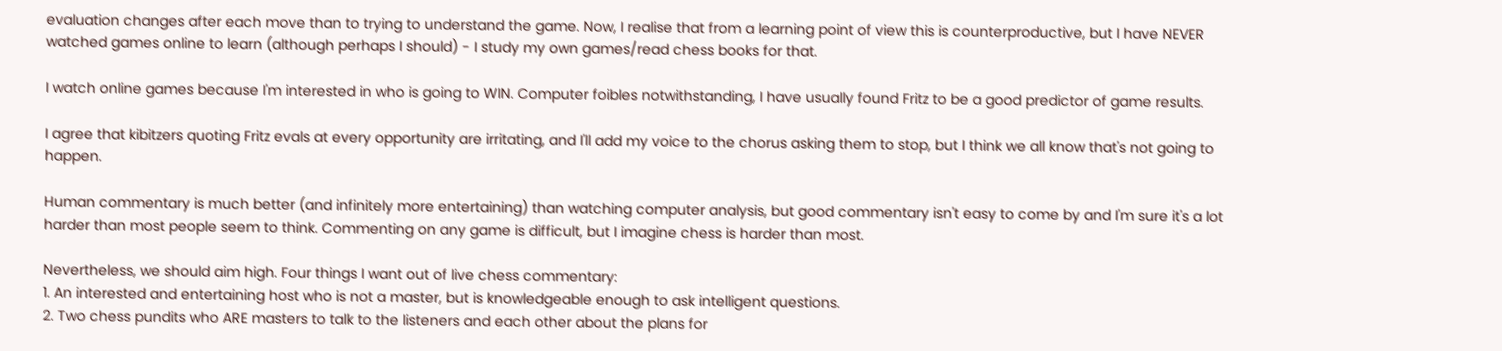evaluation changes after each move than to trying to understand the game. Now, I realise that from a learning point of view this is counterproductive, but I have NEVER watched games online to learn (although perhaps I should) - I study my own games/read chess books for that.

I watch online games because I'm interested in who is going to WIN. Computer foibles notwithstanding, I have usually found Fritz to be a good predictor of game results.

I agree that kibitzers quoting Fritz evals at every opportunity are irritating, and I'll add my voice to the chorus asking them to stop, but I think we all know that's not going to happen.

Human commentary is much better (and infinitely more entertaining) than watching computer analysis, but good commentary isn't easy to come by and I'm sure it's a lot harder than most people seem to think. Commenting on any game is difficult, but I imagine chess is harder than most.

Nevertheless, we should aim high. Four things I want out of live chess commentary:
1. An interested and entertaining host who is not a master, but is knowledgeable enough to ask intelligent questions.
2. Two chess pundits who ARE masters to talk to the listeners and each other about the plans for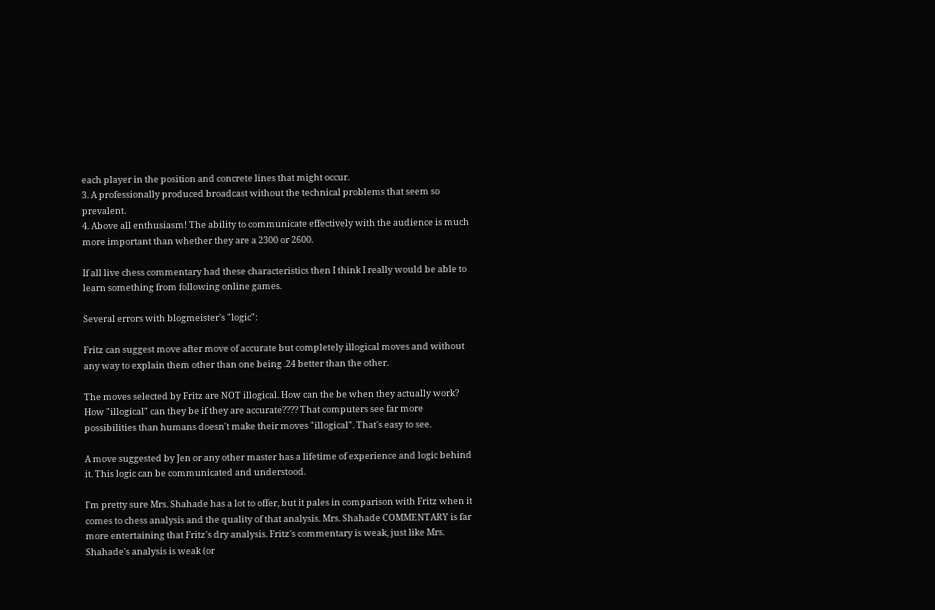each player in the position and concrete lines that might occur.
3. A professionally produced broadcast without the technical problems that seem so prevalent.
4. Above all enthusiasm! The ability to communicate effectively with the audience is much more important than whether they are a 2300 or 2600.

If all live chess commentary had these characteristics then I think I really would be able to learn something from following online games.

Several errors with blogmeister's "logic":

Fritz can suggest move after move of accurate but completely illogical moves and without any way to explain them other than one being .24 better than the other.

The moves selected by Fritz are NOT illogical. How can the be when they actually work? How "illogical" can they be if they are accurate???? That computers see far more possibilities than humans doesn't make their moves "illogical". That's easy to see.

A move suggested by Jen or any other master has a lifetime of experience and logic behind it. This logic can be communicated and understood.

I'm pretty sure Mrs. Shahade has a lot to offer, but it pales in comparison with Fritz when it comes to chess analysis and the quality of that analysis. Mrs. Shahade COMMENTARY is far more entertaining that Fritz's dry analysis. Fritz's commentary is weak, just like Mrs. Shahade's analysis is weak (or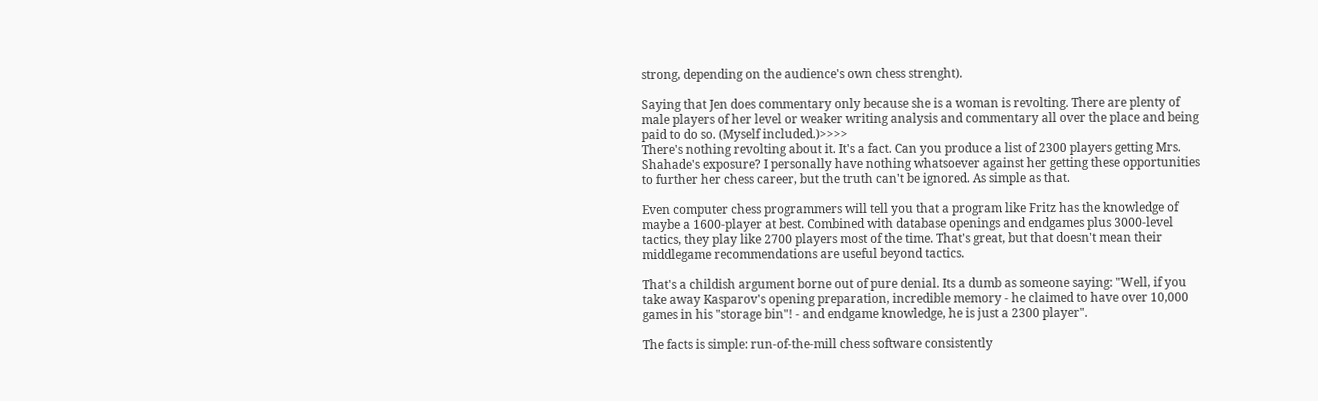strong, depending on the audience's own chess strenght).

Saying that Jen does commentary only because she is a woman is revolting. There are plenty of male players of her level or weaker writing analysis and commentary all over the place and being paid to do so. (Myself included.)>>>>
There's nothing revolting about it. It's a fact. Can you produce a list of 2300 players getting Mrs. Shahade's exposure? I personally have nothing whatsoever against her getting these opportunities to further her chess career, but the truth can't be ignored. As simple as that.

Even computer chess programmers will tell you that a program like Fritz has the knowledge of maybe a 1600-player at best. Combined with database openings and endgames plus 3000-level tactics, they play like 2700 players most of the time. That's great, but that doesn't mean their middlegame recommendations are useful beyond tactics.

That's a childish argument borne out of pure denial. Its a dumb as someone saying: "Well, if you take away Kasparov's opening preparation, incredible memory - he claimed to have over 10,000 games in his "storage bin"! - and endgame knowledge, he is just a 2300 player".

The facts is simple: run-of-the-mill chess software consistently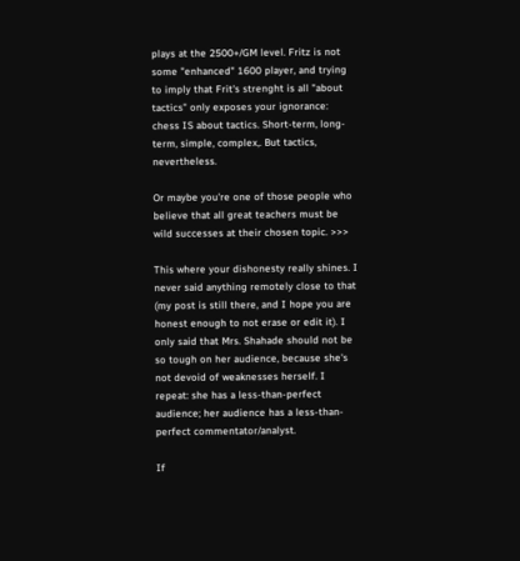plays at the 2500+/GM level. Fritz is not some "enhanced" 1600 player, and trying to imply that Frit's strenght is all "about tactics" only exposes your ignorance: chess IS about tactics. Short-term, long-term, simple, complex,. But tactics, nevertheless.

Or maybe you're one of those people who believe that all great teachers must be wild successes at their chosen topic. >>>

This where your dishonesty really shines. I never said anything remotely close to that (my post is still there, and I hope you are honest enough to not erase or edit it). I only said that Mrs. Shahade should not be so tough on her audience, because she's not devoid of weaknesses herself. I repeat: she has a less-than-perfect audience; her audience has a less-than-perfect commentator/analyst.

If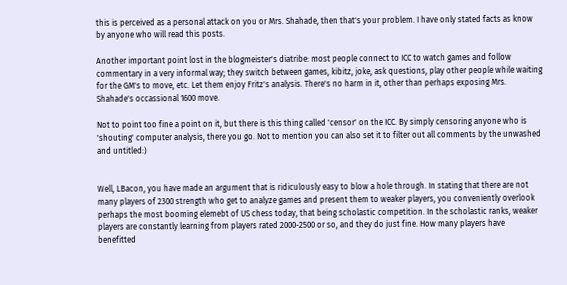this is perceived as a personal attack on you or Mrs. Shahade, then that's your problem. I have only stated facts as know by anyone who will read this posts.

Another important point lost in the blogmeister's diatribe: most people connect to ICC to watch games and follow commentary in a very informal way; they switch between games, kibitz, joke, ask questions, play other people while waiting for the GM's to move, etc. Let them enjoy Fritz's analysis. There's no harm in it, other than perhaps exposing Mrs. Shahade's occassional 1600 move.

Not to point too fine a point on it, but there is this thing called 'censor' on the ICC. By simply censoring anyone who is 'shouting' computer analysis, there you go. Not to mention you can also set it to filter out all comments by the unwashed and untitled:)


Well, LBacon, you have made an argument that is ridiculously easy to blow a hole through. In stating that there are not many players of 2300 strength who get to analyze games and present them to weaker players, you conveniently overlook perhaps the most booming elemebt of US chess today, that being scholastic competition. In the scholastic ranks, weaker players are constantly learning from players rated 2000-2500 or so, and they do just fine. How many players have benefitted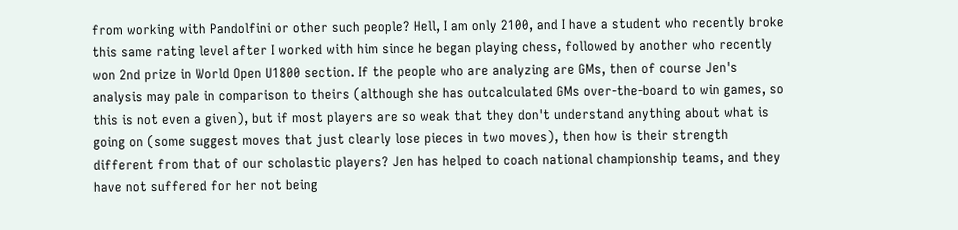from working with Pandolfini or other such people? Hell, I am only 2100, and I have a student who recently broke this same rating level after I worked with him since he began playing chess, followed by another who recently won 2nd prize in World Open U1800 section. If the people who are analyzing are GMs, then of course Jen's analysis may pale in comparison to theirs (although she has outcalculated GMs over-the-board to win games, so this is not even a given), but if most players are so weak that they don't understand anything about what is going on (some suggest moves that just clearly lose pieces in two moves), then how is their strength different from that of our scholastic players? Jen has helped to coach national championship teams, and they have not suffered for her not being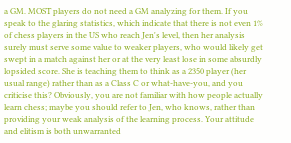a GM. MOST players do not need a GM analyzing for them. If you speak to the glaring statistics, which indicate that there is not even 1% of chess players in the US who reach Jen's level, then her analysis surely must serve some value to weaker players, who would likely get swept in a match against her or at the very least lose in some absurdly lopsided score. She is teaching them to think as a 2350 player (her usual range) rather than as a Class C or what-have-you, and you criticise this? Obviously, you are not familiar with how people actually learn chess; maybe you should refer to Jen, who knows, rather than providing your weak analysis of the learning process. Your attitude and elitism is both unwarranted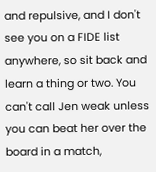and repulsive, and I don't see you on a FIDE list anywhere, so sit back and learn a thing or two. You can't call Jen weak unless you can beat her over the board in a match,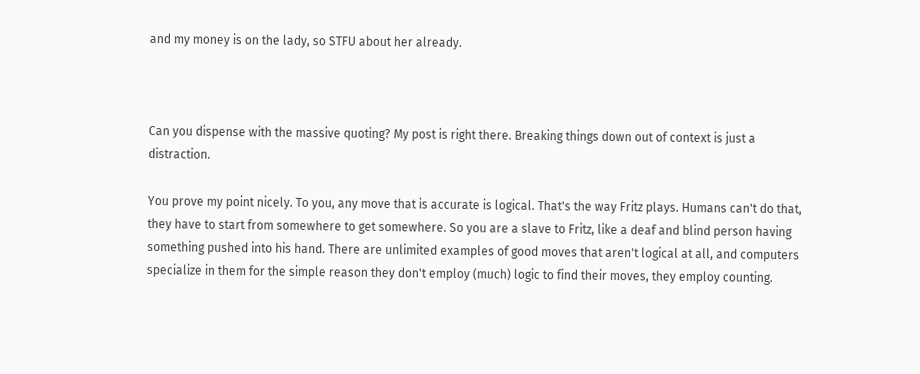and my money is on the lady, so STFU about her already.



Can you dispense with the massive quoting? My post is right there. Breaking things down out of context is just a distraction.

You prove my point nicely. To you, any move that is accurate is logical. That's the way Fritz plays. Humans can't do that, they have to start from somewhere to get somewhere. So you are a slave to Fritz, like a deaf and blind person having something pushed into his hand. There are unlimited examples of good moves that aren't logical at all, and computers specialize in them for the simple reason they don't employ (much) logic to find their moves, they employ counting.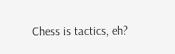Chess is tactics, eh?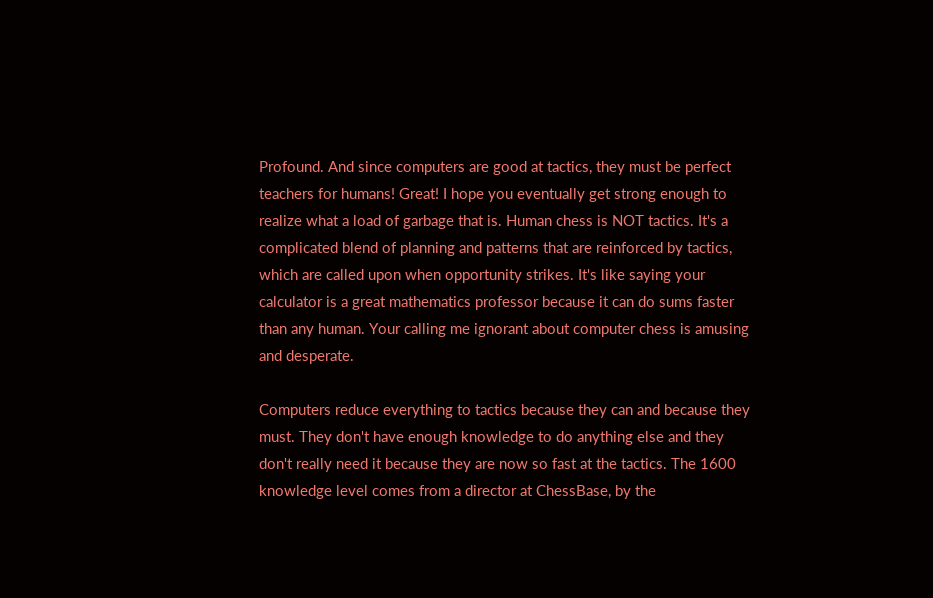Profound. And since computers are good at tactics, they must be perfect teachers for humans! Great! I hope you eventually get strong enough to realize what a load of garbage that is. Human chess is NOT tactics. It's a complicated blend of planning and patterns that are reinforced by tactics, which are called upon when opportunity strikes. It's like saying your calculator is a great mathematics professor because it can do sums faster than any human. Your calling me ignorant about computer chess is amusing and desperate.

Computers reduce everything to tactics because they can and because they must. They don't have enough knowledge to do anything else and they don't really need it because they are now so fast at the tactics. The 1600 knowledge level comes from a director at ChessBase, by the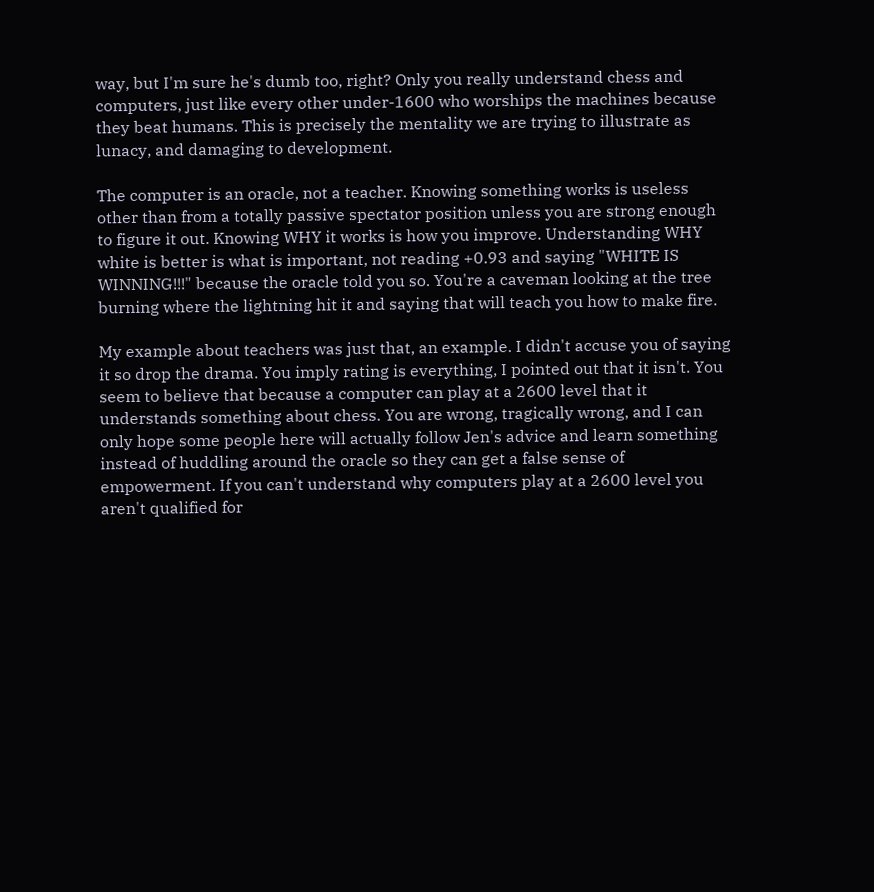way, but I'm sure he's dumb too, right? Only you really understand chess and computers, just like every other under-1600 who worships the machines because they beat humans. This is precisely the mentality we are trying to illustrate as lunacy, and damaging to development.

The computer is an oracle, not a teacher. Knowing something works is useless other than from a totally passive spectator position unless you are strong enough to figure it out. Knowing WHY it works is how you improve. Understanding WHY white is better is what is important, not reading +0.93 and saying "WHITE IS WINNING!!!" because the oracle told you so. You're a caveman looking at the tree burning where the lightning hit it and saying that will teach you how to make fire.

My example about teachers was just that, an example. I didn't accuse you of saying it so drop the drama. You imply rating is everything, I pointed out that it isn't. You seem to believe that because a computer can play at a 2600 level that it understands something about chess. You are wrong, tragically wrong, and I can only hope some people here will actually follow Jen's advice and learn something instead of huddling around the oracle so they can get a false sense of empowerment. If you can't understand why computers play at a 2600 level you aren't qualified for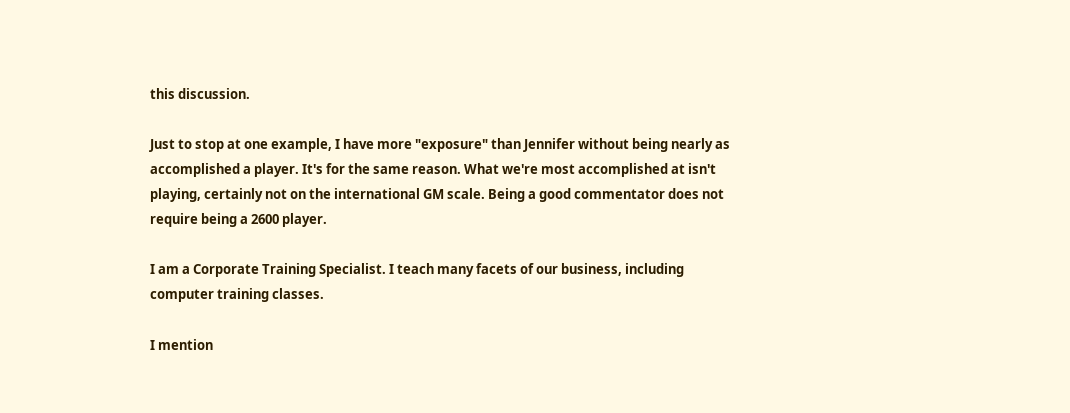this discussion.

Just to stop at one example, I have more "exposure" than Jennifer without being nearly as accomplished a player. It's for the same reason. What we're most accomplished at isn't playing, certainly not on the international GM scale. Being a good commentator does not require being a 2600 player.

I am a Corporate Training Specialist. I teach many facets of our business, including computer training classes.

I mention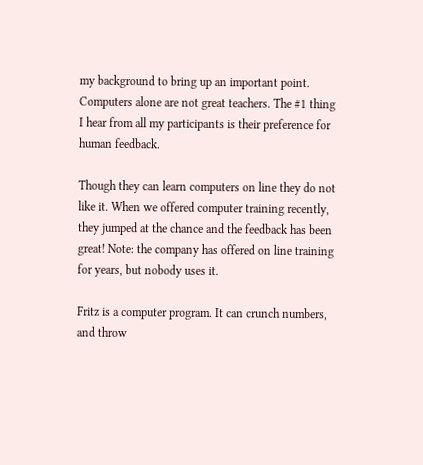my background to bring up an important point. Computers alone are not great teachers. The #1 thing I hear from all my participants is their preference for human feedback.

Though they can learn computers on line they do not like it. When we offered computer training recently, they jumped at the chance and the feedback has been great! Note: the company has offered on line training for years, but nobody uses it.

Fritz is a computer program. It can crunch numbers, and throw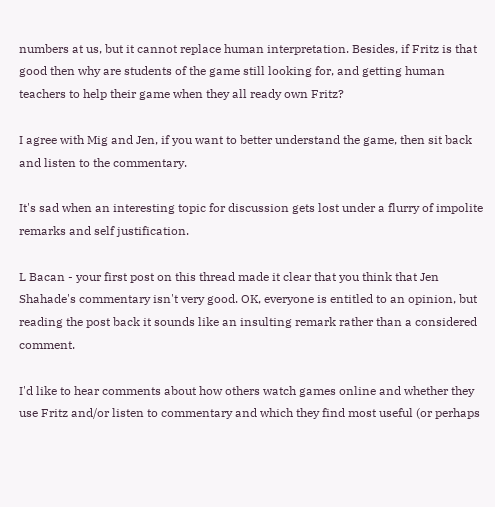numbers at us, but it cannot replace human interpretation. Besides, if Fritz is that good then why are students of the game still looking for, and getting human teachers to help their game when they all ready own Fritz?

I agree with Mig and Jen, if you want to better understand the game, then sit back and listen to the commentary.

It's sad when an interesting topic for discussion gets lost under a flurry of impolite remarks and self justification.

L Bacan - your first post on this thread made it clear that you think that Jen Shahade's commentary isn't very good. OK, everyone is entitled to an opinion, but reading the post back it sounds like an insulting remark rather than a considered comment.

I'd like to hear comments about how others watch games online and whether they use Fritz and/or listen to commentary and which they find most useful (or perhaps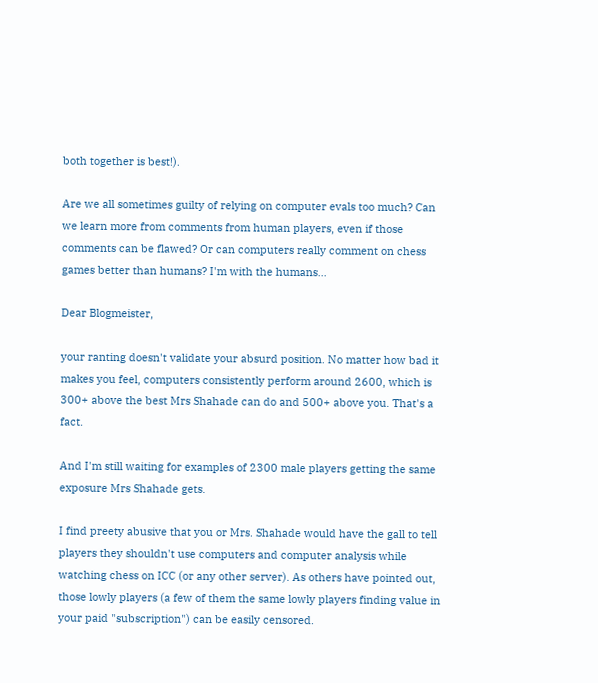both together is best!).

Are we all sometimes guilty of relying on computer evals too much? Can we learn more from comments from human players, even if those comments can be flawed? Or can computers really comment on chess games better than humans? I'm with the humans...

Dear Blogmeister,

your ranting doesn't validate your absurd position. No matter how bad it makes you feel, computers consistently perform around 2600, which is 300+ above the best Mrs Shahade can do and 500+ above you. That's a fact.

And I'm still waiting for examples of 2300 male players getting the same exposure Mrs Shahade gets.

I find preety abusive that you or Mrs. Shahade would have the gall to tell players they shouldn't use computers and computer analysis while watching chess on ICC (or any other server). As others have pointed out, those lowly players (a few of them the same lowly players finding value in your paid "subscription") can be easily censored.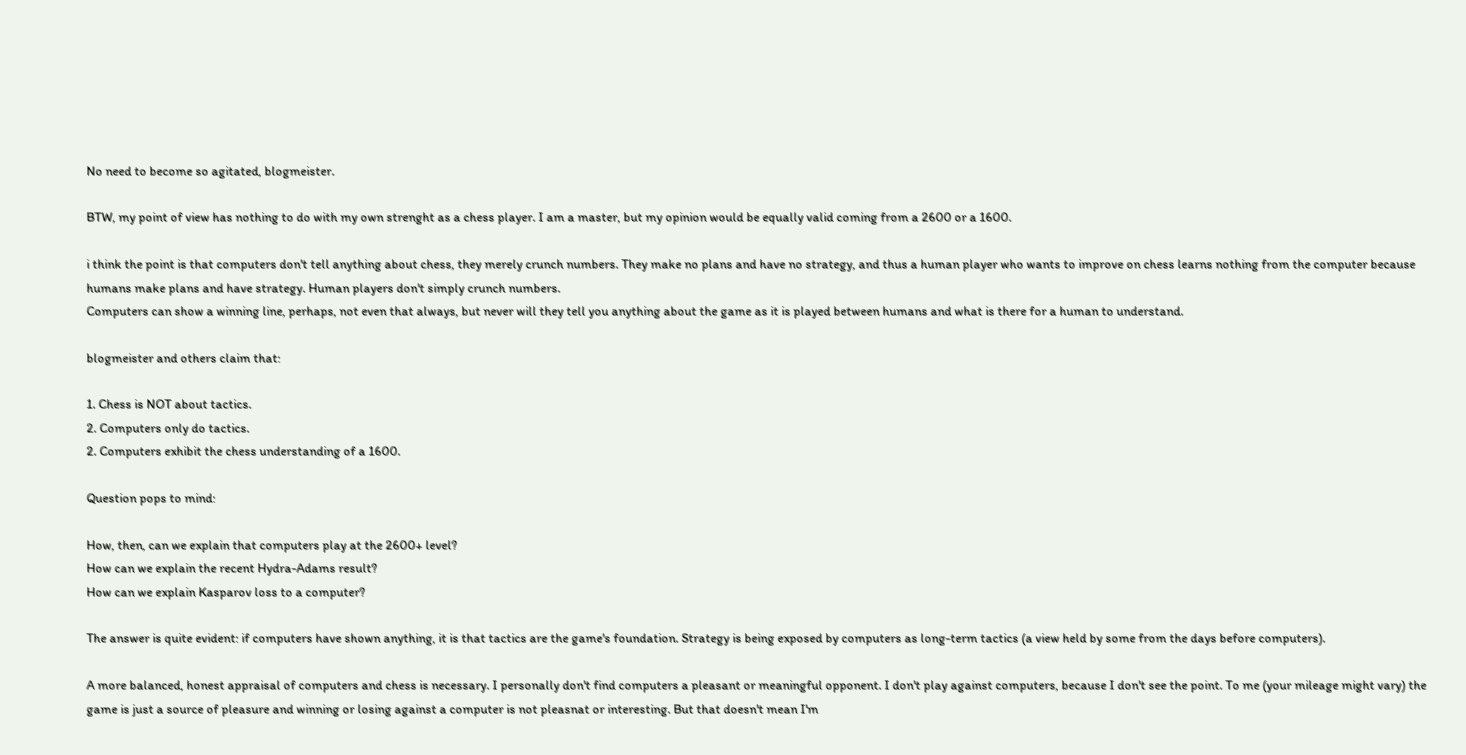No need to become so agitated, blogmeister.

BTW, my point of view has nothing to do with my own strenght as a chess player. I am a master, but my opinion would be equally valid coming from a 2600 or a 1600.

i think the point is that computers don't tell anything about chess, they merely crunch numbers. They make no plans and have no strategy, and thus a human player who wants to improve on chess learns nothing from the computer because humans make plans and have strategy. Human players don't simply crunch numbers.
Computers can show a winning line, perhaps, not even that always, but never will they tell you anything about the game as it is played between humans and what is there for a human to understand.

blogmeister and others claim that:

1. Chess is NOT about tactics.
2. Computers only do tactics.
2. Computers exhibit the chess understanding of a 1600.

Question pops to mind:

How, then, can we explain that computers play at the 2600+ level?
How can we explain the recent Hydra-Adams result?
How can we explain Kasparov loss to a computer?

The answer is quite evident: if computers have shown anything, it is that tactics are the game's foundation. Strategy is being exposed by computers as long-term tactics (a view held by some from the days before computers).

A more balanced, honest appraisal of computers and chess is necessary. I personally don't find computers a pleasant or meaningful opponent. I don't play against computers, because I don't see the point. To me (your mileage might vary) the game is just a source of pleasure and winning or losing against a computer is not pleasnat or interesting. But that doesn't mean I'm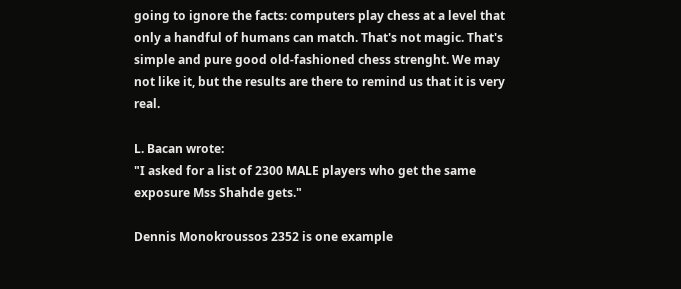going to ignore the facts: computers play chess at a level that only a handful of humans can match. That's not magic. That's simple and pure good old-fashioned chess strenght. We may not like it, but the results are there to remind us that it is very real.

L. Bacan wrote:
"I asked for a list of 2300 MALE players who get the same exposure Mss Shahde gets."

Dennis Monokroussos 2352 is one example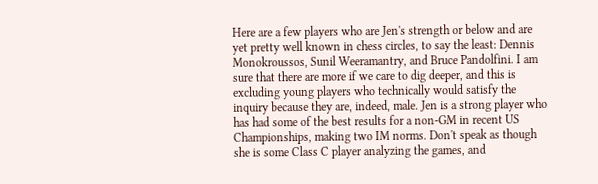Here are a few players who are Jen's strength or below and are yet pretty well known in chess circles, to say the least: Dennis Monokroussos, Sunil Weeramantry, and Bruce Pandolfini. I am sure that there are more if we care to dig deeper, and this is excluding young players who technically would satisfy the inquiry because they are, indeed, male. Jen is a strong player who has had some of the best results for a non-GM in recent US Championships, making two IM norms. Don't speak as though she is some Class C player analyzing the games, and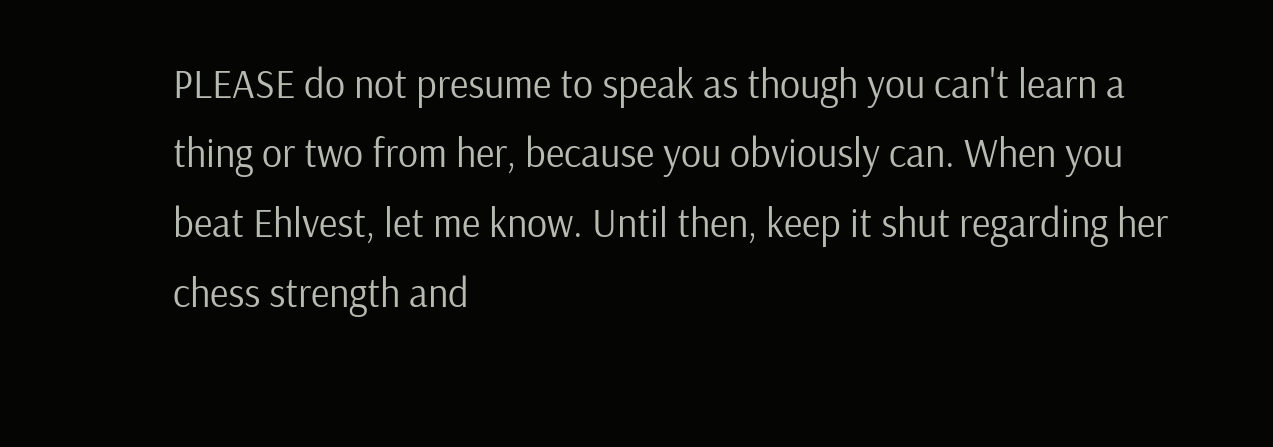PLEASE do not presume to speak as though you can't learn a thing or two from her, because you obviously can. When you beat Ehlvest, let me know. Until then, keep it shut regarding her chess strength and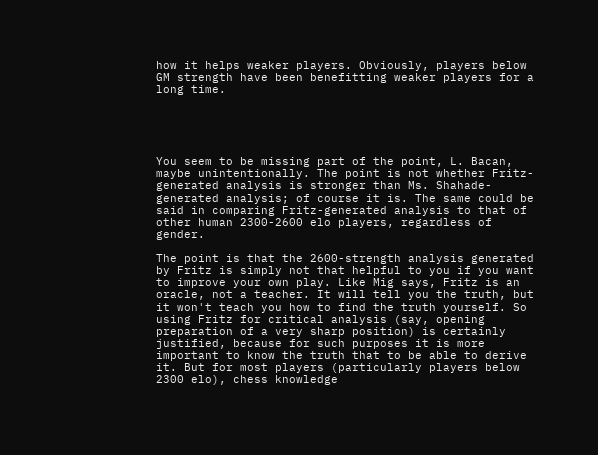how it helps weaker players. Obviously, players below GM strength have been benefitting weaker players for a long time.





You seem to be missing part of the point, L. Bacan, maybe unintentionally. The point is not whether Fritz-generated analysis is stronger than Ms. Shahade-generated analysis; of course it is. The same could be said in comparing Fritz-generated analysis to that of other human 2300-2600 elo players, regardless of gender.

The point is that the 2600-strength analysis generated by Fritz is simply not that helpful to you if you want to improve your own play. Like Mig says, Fritz is an oracle, not a teacher. It will tell you the truth, but it won't teach you how to find the truth yourself. So using Fritz for critical analysis (say, opening preparation of a very sharp position) is certainly justified, because for such purposes it is more important to know the truth that to be able to derive it. But for most players (particularly players below 2300 elo), chess knowledge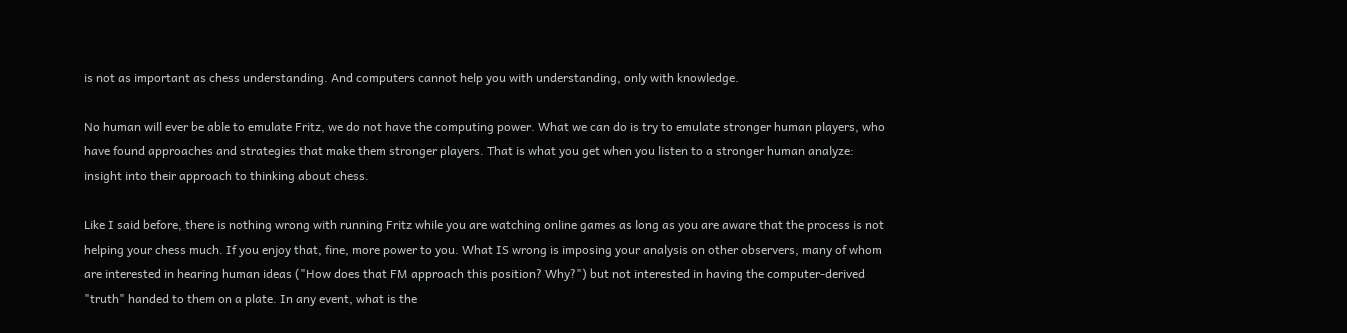is not as important as chess understanding. And computers cannot help you with understanding, only with knowledge.

No human will ever be able to emulate Fritz, we do not have the computing power. What we can do is try to emulate stronger human players, who have found approaches and strategies that make them stronger players. That is what you get when you listen to a stronger human analyze: insight into their approach to thinking about chess.

Like I said before, there is nothing wrong with running Fritz while you are watching online games as long as you are aware that the process is not helping your chess much. If you enjoy that, fine, more power to you. What IS wrong is imposing your analysis on other observers, many of whom are interested in hearing human ideas ("How does that FM approach this position? Why?") but not interested in having the computer-derived "truth" handed to them on a plate. In any event, what is the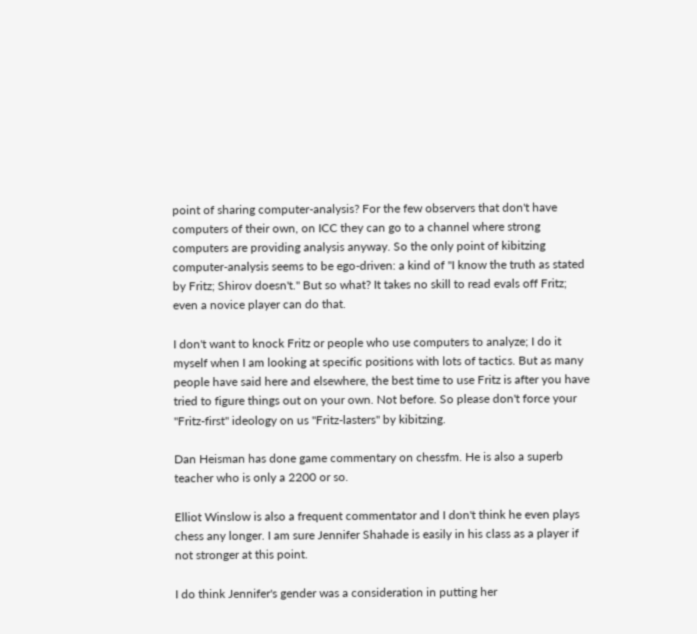point of sharing computer-analysis? For the few observers that don't have computers of their own, on ICC they can go to a channel where strong computers are providing analysis anyway. So the only point of kibitzing computer-analysis seems to be ego-driven: a kind of "I know the truth as stated by Fritz; Shirov doesn't." But so what? It takes no skill to read evals off Fritz; even a novice player can do that.

I don't want to knock Fritz or people who use computers to analyze; I do it myself when I am looking at specific positions with lots of tactics. But as many people have said here and elsewhere, the best time to use Fritz is after you have tried to figure things out on your own. Not before. So please don't force your "Fritz-first" ideology on us "Fritz-lasters" by kibitzing.

Dan Heisman has done game commentary on chessfm. He is also a superb teacher who is only a 2200 or so.

Elliot Winslow is also a frequent commentator and I don't think he even plays chess any longer. I am sure Jennifer Shahade is easily in his class as a player if not stronger at this point.

I do think Jennifer's gender was a consideration in putting her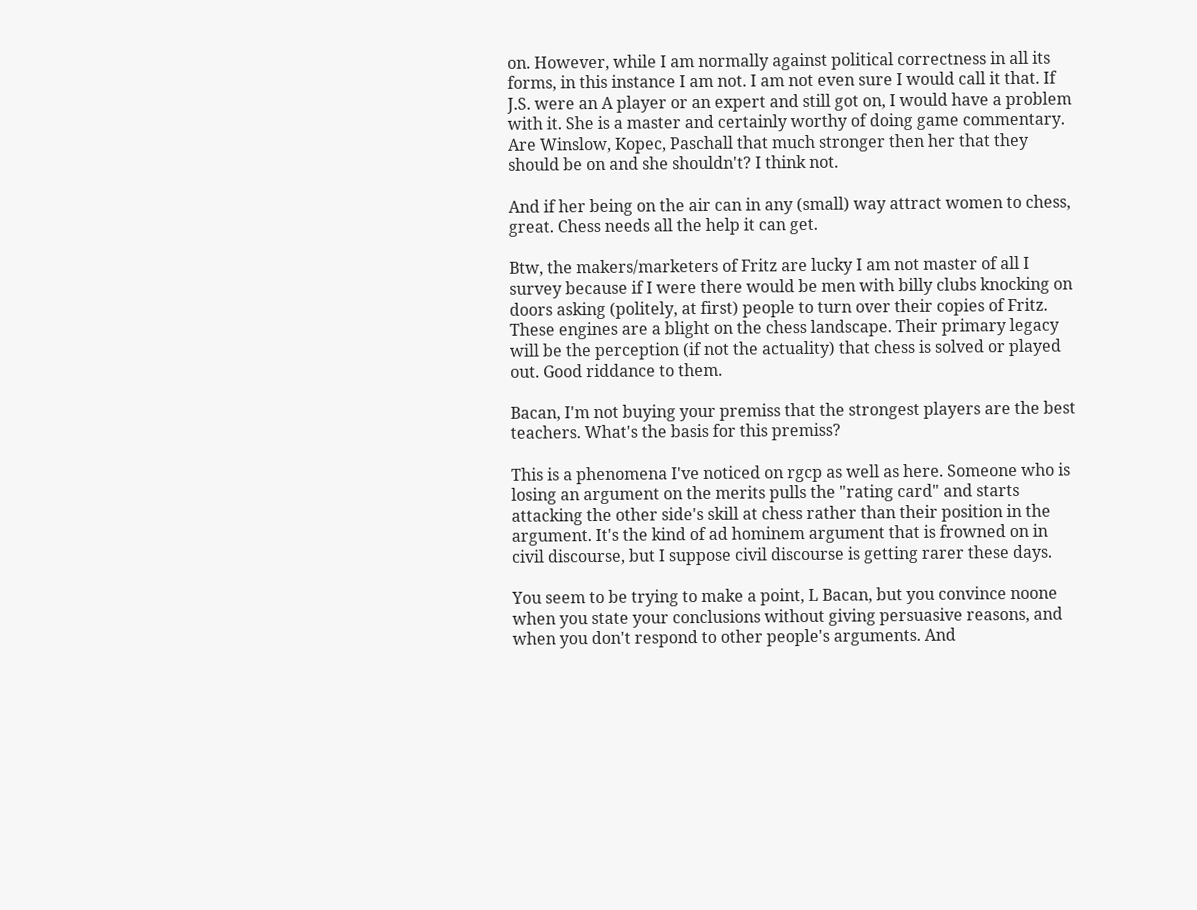on. However, while I am normally against political correctness in all its forms, in this instance I am not. I am not even sure I would call it that. If J.S. were an A player or an expert and still got on, I would have a problem with it. She is a master and certainly worthy of doing game commentary. Are Winslow, Kopec, Paschall that much stronger then her that they should be on and she shouldn't? I think not.

And if her being on the air can in any (small) way attract women to chess, great. Chess needs all the help it can get.

Btw, the makers/marketers of Fritz are lucky I am not master of all I survey because if I were there would be men with billy clubs knocking on doors asking (politely, at first) people to turn over their copies of Fritz. These engines are a blight on the chess landscape. Their primary legacy will be the perception (if not the actuality) that chess is solved or played out. Good riddance to them.

Bacan, I'm not buying your premiss that the strongest players are the best teachers. What's the basis for this premiss?

This is a phenomena I've noticed on rgcp as well as here. Someone who is losing an argument on the merits pulls the "rating card" and starts attacking the other side's skill at chess rather than their position in the argument. It's the kind of ad hominem argument that is frowned on in civil discourse, but I suppose civil discourse is getting rarer these days.

You seem to be trying to make a point, L Bacan, but you convince noone when you state your conclusions without giving persuasive reasons, and when you don't respond to other people's arguments. And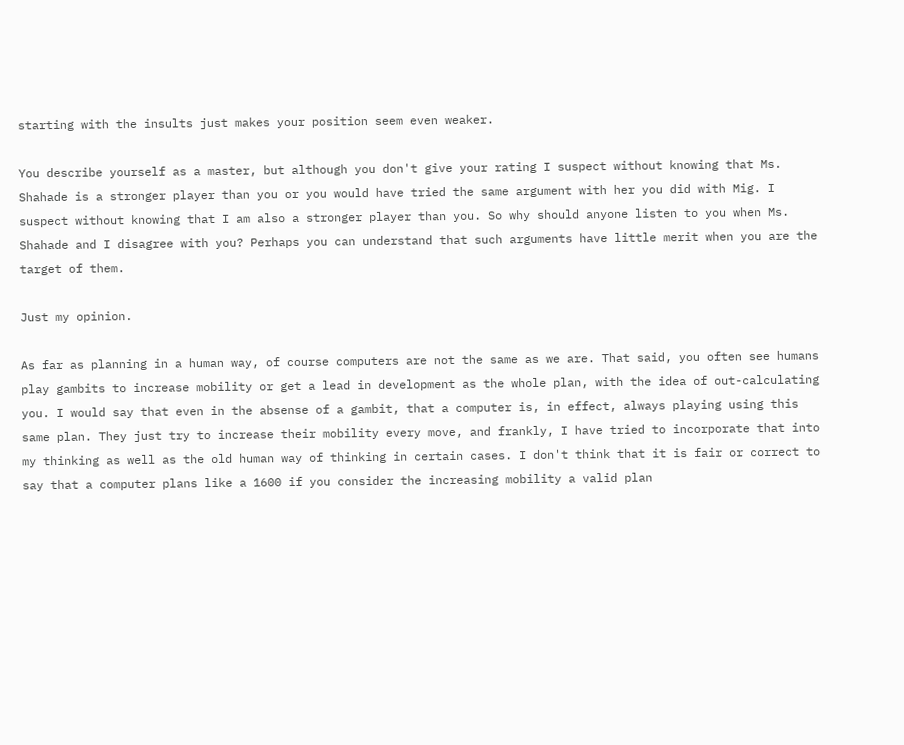starting with the insults just makes your position seem even weaker.

You describe yourself as a master, but although you don't give your rating I suspect without knowing that Ms. Shahade is a stronger player than you or you would have tried the same argument with her you did with Mig. I suspect without knowing that I am also a stronger player than you. So why should anyone listen to you when Ms. Shahade and I disagree with you? Perhaps you can understand that such arguments have little merit when you are the target of them.

Just my opinion.

As far as planning in a human way, of course computers are not the same as we are. That said, you often see humans play gambits to increase mobility or get a lead in development as the whole plan, with the idea of out-calculating you. I would say that even in the absense of a gambit, that a computer is, in effect, always playing using this same plan. They just try to increase their mobility every move, and frankly, I have tried to incorporate that into my thinking as well as the old human way of thinking in certain cases. I don't think that it is fair or correct to say that a computer plans like a 1600 if you consider the increasing mobility a valid plan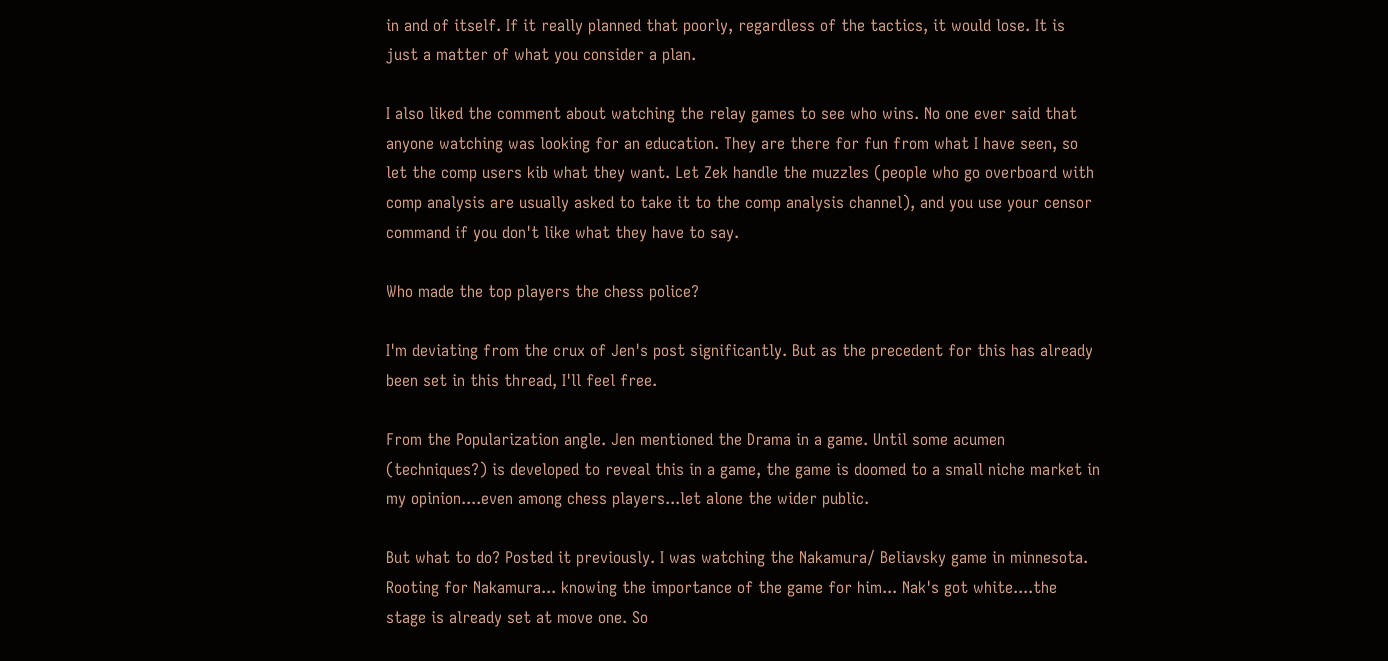in and of itself. If it really planned that poorly, regardless of the tactics, it would lose. It is just a matter of what you consider a plan.

I also liked the comment about watching the relay games to see who wins. No one ever said that anyone watching was looking for an education. They are there for fun from what I have seen, so let the comp users kib what they want. Let Zek handle the muzzles (people who go overboard with comp analysis are usually asked to take it to the comp analysis channel), and you use your censor command if you don't like what they have to say.

Who made the top players the chess police?

I'm deviating from the crux of Jen's post significantly. But as the precedent for this has already been set in this thread, I'll feel free.

From the Popularization angle. Jen mentioned the Drama in a game. Until some acumen (techniques?) is developed to reveal this in a game, the game is doomed to a small niche market in my opinion....even among chess players...let alone the wider public.

But what to do? Posted it previously. I was watching the Nakamura/ Beliavsky game in minnesota. Rooting for Nakamura... knowing the importance of the game for him... Nak's got white....the stage is already set at move one. So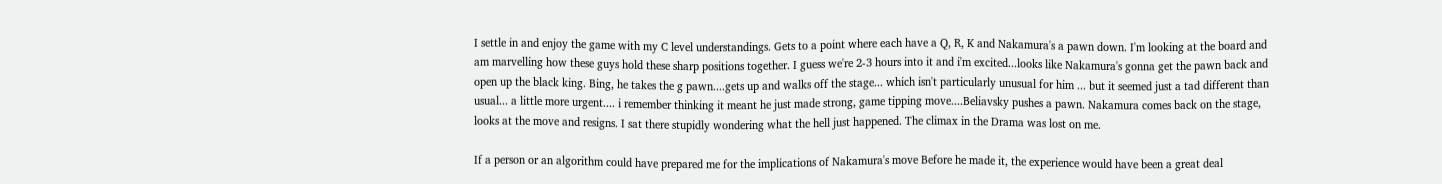I settle in and enjoy the game with my C level understandings. Gets to a point where each have a Q, R, K and Nakamura's a pawn down. I'm looking at the board and am marvelling how these guys hold these sharp positions together. I guess we're 2-3 hours into it and i'm excited...looks like Nakamura's gonna get the pawn back and open up the black king. Bing, he takes the g pawn....gets up and walks off the stage... which isn't particularly unusual for him ... but it seemed just a tad different than usual... a little more urgent.... i remember thinking it meant he just made strong, game tipping move....Beliavsky pushes a pawn. Nakamura comes back on the stage, looks at the move and resigns. I sat there stupidly wondering what the hell just happened. The climax in the Drama was lost on me.

If a person or an algorithm could have prepared me for the implications of Nakamura's move Before he made it, the experience would have been a great deal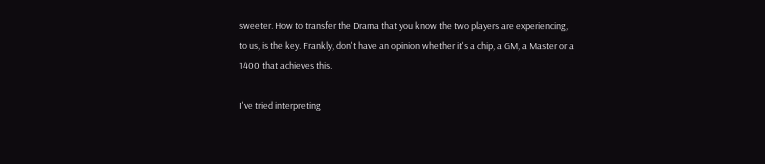sweeter. How to transfer the Drama that you know the two players are experiencing, to us, is the key. Frankly, don't have an opinion whether it's a chip, a GM, a Master or a 1400 that achieves this.

I've tried interpreting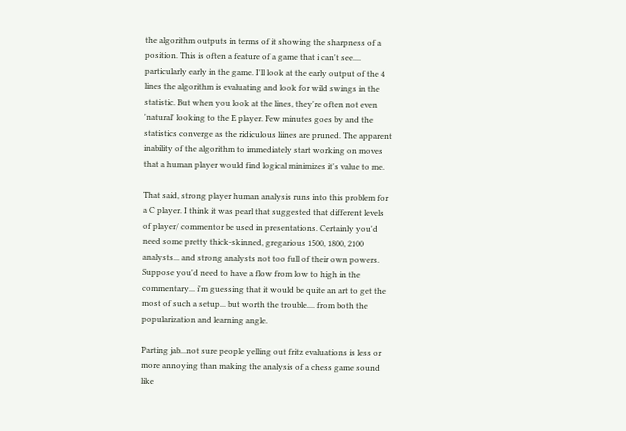the algorithm outputs in terms of it showing the sharpness of a position. This is often a feature of a game that i can't see.... particularly early in the game. I'll look at the early output of the 4 lines the algorithm is evaluating and look for wild swings in the statistic. But when you look at the lines, they're often not even 'natural' looking to the E player. Few minutes goes by and the statistics converge as the ridiculous liines are pruned. The apparent inability of the algorithm to immediately start working on moves that a human player would find logical minimizes it's value to me.

That said, strong player human analysis runs into this problem for a C player. I think it was pearl that suggested that different levels of player/ commentor be used in presentations. Certainly you'd need some pretty thick-skinned, gregarious 1500, 1800, 2100 analysts... and strong analysts not too full of their own powers. Suppose you'd need to have a flow from low to high in the commentary... i'm guessing that it would be quite an art to get the most of such a setup... but worth the trouble.... from both the popularization and learning angle.

Parting jab...not sure people yelling out fritz evaluations is less or more annoying than making the analysis of a chess game sound like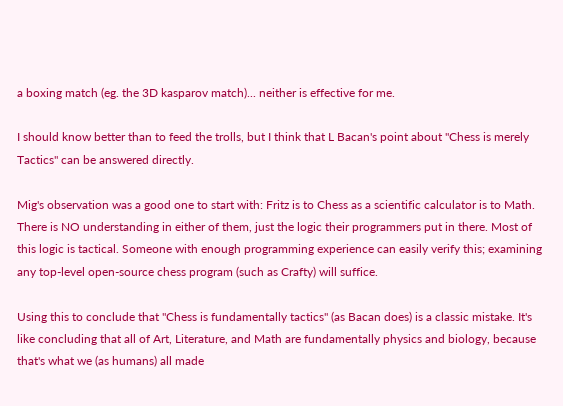a boxing match (eg. the 3D kasparov match)... neither is effective for me.

I should know better than to feed the trolls, but I think that L Bacan's point about "Chess is merely Tactics" can be answered directly.

Mig's observation was a good one to start with: Fritz is to Chess as a scientific calculator is to Math. There is NO understanding in either of them, just the logic their programmers put in there. Most of this logic is tactical. Someone with enough programming experience can easily verify this; examining any top-level open-source chess program (such as Crafty) will suffice.

Using this to conclude that "Chess is fundamentally tactics" (as Bacan does) is a classic mistake. It's like concluding that all of Art, Literature, and Math are fundamentally physics and biology, because that's what we (as humans) all made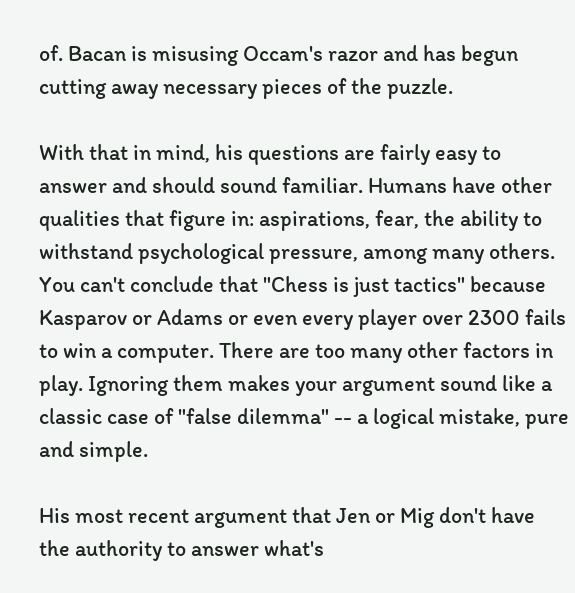of. Bacan is misusing Occam's razor and has begun cutting away necessary pieces of the puzzle.

With that in mind, his questions are fairly easy to answer and should sound familiar. Humans have other qualities that figure in: aspirations, fear, the ability to withstand psychological pressure, among many others. You can't conclude that "Chess is just tactics" because Kasparov or Adams or even every player over 2300 fails to win a computer. There are too many other factors in play. Ignoring them makes your argument sound like a classic case of "false dilemma" -- a logical mistake, pure and simple.

His most recent argument that Jen or Mig don't have the authority to answer what's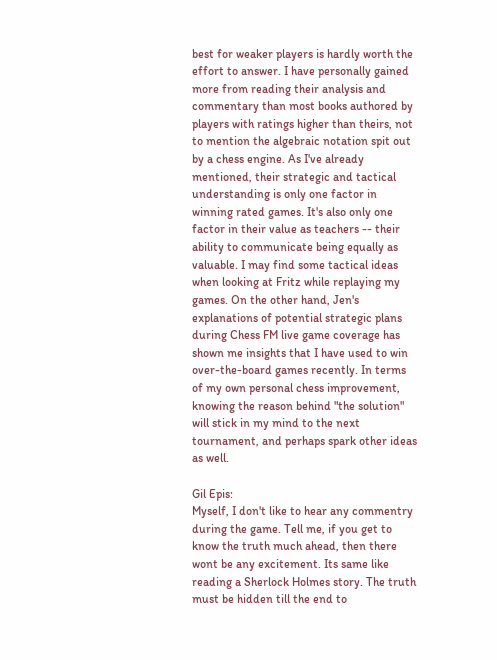best for weaker players is hardly worth the effort to answer. I have personally gained more from reading their analysis and commentary than most books authored by players with ratings higher than theirs, not to mention the algebraic notation spit out by a chess engine. As I've already mentioned, their strategic and tactical understanding is only one factor in winning rated games. It's also only one factor in their value as teachers -- their ability to communicate being equally as valuable. I may find some tactical ideas when looking at Fritz while replaying my games. On the other hand, Jen's explanations of potential strategic plans during Chess FM live game coverage has shown me insights that I have used to win over-the-board games recently. In terms of my own personal chess improvement, knowing the reason behind "the solution" will stick in my mind to the next tournament, and perhaps spark other ideas as well.

Gil Epis:
Myself, I don't like to hear any commentry during the game. Tell me, if you get to know the truth much ahead, then there wont be any excitement. Its same like reading a Sherlock Holmes story. The truth must be hidden till the end to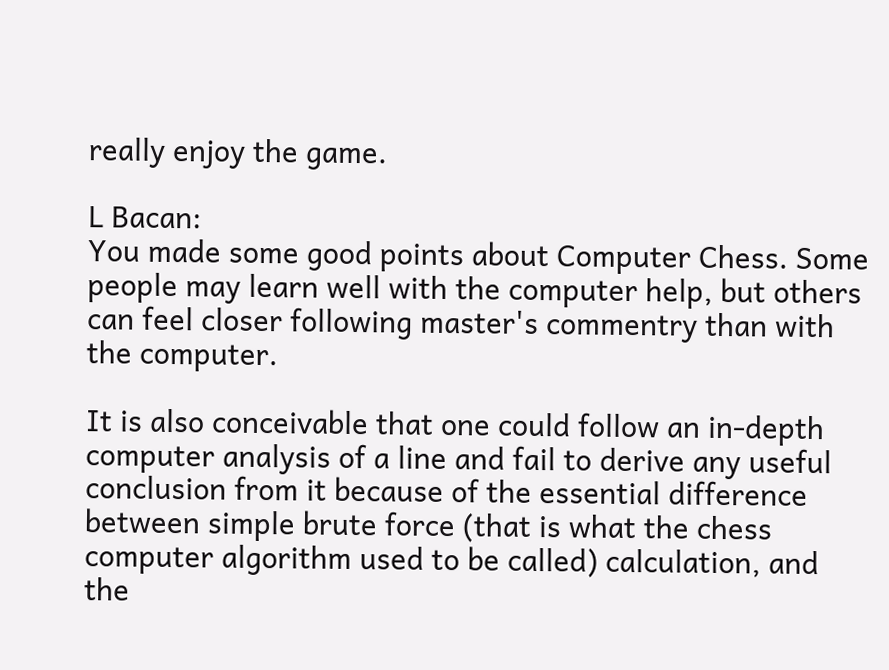really enjoy the game.

L Bacan:
You made some good points about Computer Chess. Some people may learn well with the computer help, but others can feel closer following master's commentry than with the computer.

It is also conceivable that one could follow an in-depth computer analysis of a line and fail to derive any useful conclusion from it because of the essential difference between simple brute force (that is what the chess computer algorithm used to be called) calculation, and the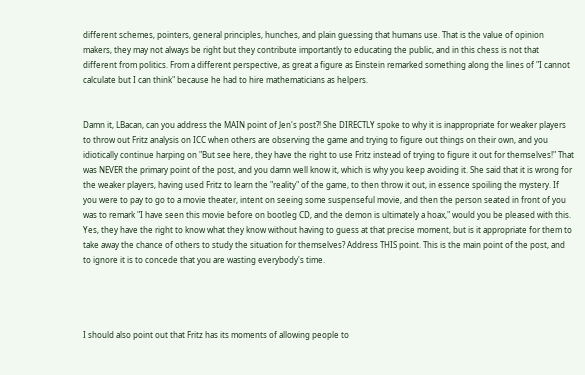different schemes, pointers, general principles, hunches, and plain guessing that humans use. That is the value of opinion makers, they may not always be right but they contribute importantly to educating the public, and in this chess is not that different from politics. From a different perspective, as great a figure as Einstein remarked something along the lines of "I cannot calculate but I can think" because he had to hire mathematicians as helpers.


Damn it, LBacan, can you address the MAIN point of Jen's post?! She DIRECTLY spoke to why it is inappropriate for weaker players to throw out Fritz analysis on ICC when others are observing the game and trying to figure out things on their own, and you idiotically continue harping on "But see here, they have the right to use Fritz instead of trying to figure it out for themselves!" That was NEVER the primary point of the post, and you damn well know it, which is why you keep avoiding it. She said that it is wrong for the weaker players, having used Fritz to learn the "reality" of the game, to then throw it out, in essence spoiling the mystery. If you were to pay to go to a movie theater, intent on seeing some suspenseful movie, and then the person seated in front of you was to remark "I have seen this movie before on bootleg CD, and the demon is ultimately a hoax," would you be pleased with this. Yes, they have the right to know what they know without having to guess at that precise moment, but is it appropriate for them to take away the chance of others to study the situation for themselves? Address THIS point. This is the main point of the post, and to ignore it is to concede that you are wasting everybody's time.




I should also point out that Fritz has its moments of allowing people to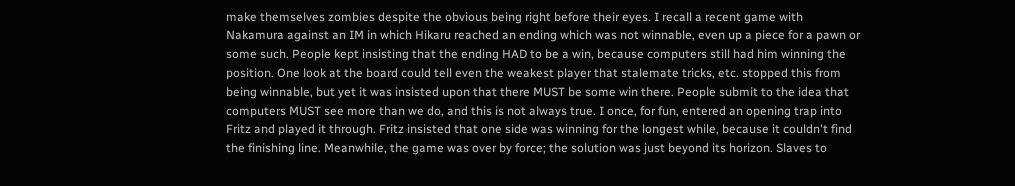make themselves zombies despite the obvious being right before their eyes. I recall a recent game with Nakamura against an IM in which Hikaru reached an ending which was not winnable, even up a piece for a pawn or some such. People kept insisting that the ending HAD to be a win, because computers still had him winning the position. One look at the board could tell even the weakest player that stalemate tricks, etc. stopped this from being winnable, but yet it was insisted upon that there MUST be some win there. People submit to the idea that computers MUST see more than we do, and this is not always true. I once, for fun, entered an opening trap into Fritz and played it through. Fritz insisted that one side was winning for the longest while, because it couldn't find the finishing line. Meanwhile, the game was over by force; the solution was just beyond its horizon. Slaves to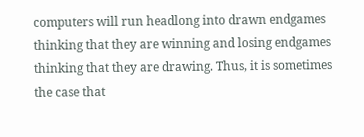computers will run headlong into drawn endgames thinking that they are winning and losing endgames thinking that they are drawing. Thus, it is sometimes the case that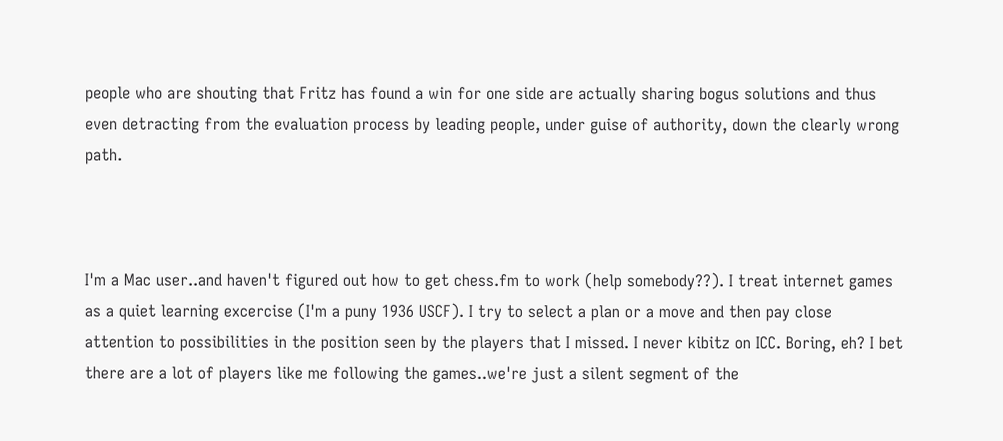people who are shouting that Fritz has found a win for one side are actually sharing bogus solutions and thus even detracting from the evaluation process by leading people, under guise of authority, down the clearly wrong path.



I'm a Mac user..and haven't figured out how to get chess.fm to work (help somebody??). I treat internet games as a quiet learning excercise (I'm a puny 1936 USCF). I try to select a plan or a move and then pay close attention to possibilities in the position seen by the players that I missed. I never kibitz on ICC. Boring, eh? I bet there are a lot of players like me following the games..we're just a silent segment of the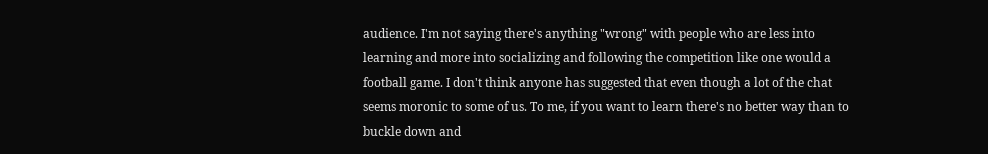audience. I'm not saying there's anything "wrong" with people who are less into learning and more into socializing and following the competition like one would a football game. I don't think anyone has suggested that even though a lot of the chat seems moronic to some of us. To me, if you want to learn there's no better way than to buckle down and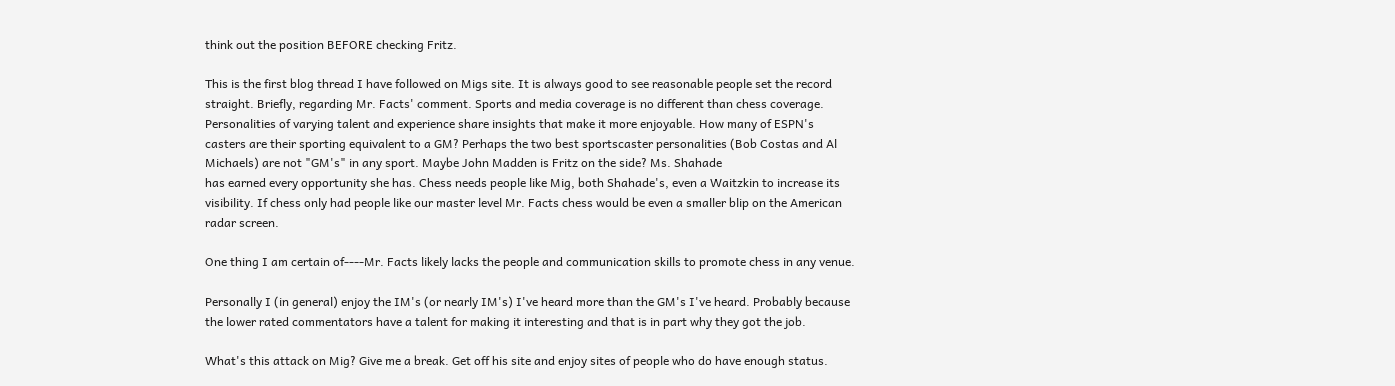think out the position BEFORE checking Fritz.

This is the first blog thread I have followed on Migs site. It is always good to see reasonable people set the record straight. Briefly, regarding Mr. Facts' comment. Sports and media coverage is no different than chess coverage. Personalities of varying talent and experience share insights that make it more enjoyable. How many of ESPN's casters are their sporting equivalent to a GM? Perhaps the two best sportscaster personalities (Bob Costas and Al Michaels) are not "GM's" in any sport. Maybe John Madden is Fritz on the side? Ms. Shahade
has earned every opportunity she has. Chess needs people like Mig, both Shahade's, even a Waitzkin to increase its visibility. If chess only had people like our master level Mr. Facts chess would be even a smaller blip on the American radar screen.

One thing I am certain of----Mr. Facts likely lacks the people and communication skills to promote chess in any venue.

Personally I (in general) enjoy the IM's (or nearly IM's) I've heard more than the GM's I've heard. Probably because the lower rated commentators have a talent for making it interesting and that is in part why they got the job.

What's this attack on Mig? Give me a break. Get off his site and enjoy sites of people who do have enough status.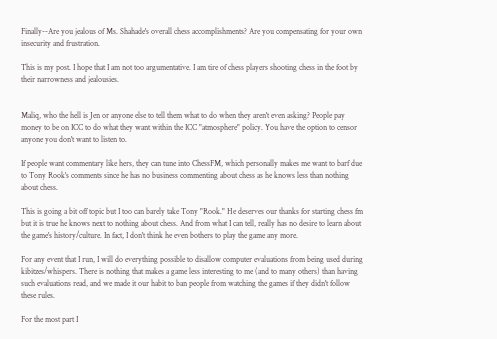Finally--Are you jealous of Ms. Shahade's overall chess accomplishments? Are you compensating for your own insecurity and frustration.

This is my post. I hope that I am not too argumentative. I am tire of chess players shooting chess in the foot by their narrowness and jealousies.


Maliq, who the hell is Jen or anyone else to tell them what to do when they aren't even asking? People pay money to be on ICC to do what they want within the ICC "atmosphere" policy. You have the option to censor anyone you don't want to listen to.

If people want commentary like hers, they can tune into ChessFM, which personally makes me want to barf due to Tony Rook's comments since he has no business commenting about chess as he knows less than nothing about chess.

This is going a bit off topic but I too can barely take Tony "Rook." He deserves our thanks for starting chess fm but it is true he knows next to nothing about chess. And from what I can tell, really has no desire to learn about the game's history/culture. In fact, I don't think he even bothers to play the game any more.

For any event that I run, I will do everything possible to disallow computer evaluations from being used during kibitzes/whispers. There is nothing that makes a game less interesting to me (and to many others) than having such evaluations read, and we made it our habit to ban people from watching the games if they didn't follow these rules.

For the most part I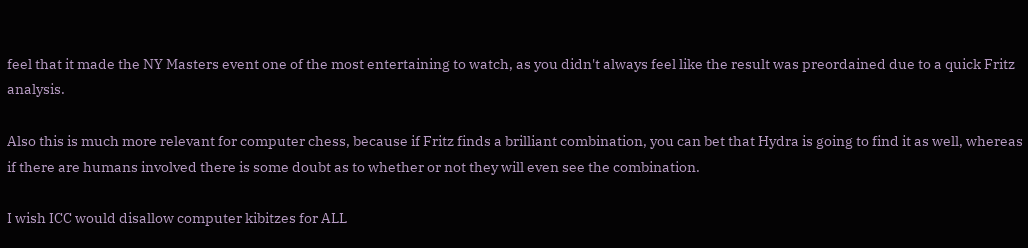feel that it made the NY Masters event one of the most entertaining to watch, as you didn't always feel like the result was preordained due to a quick Fritz analysis.

Also this is much more relevant for computer chess, because if Fritz finds a brilliant combination, you can bet that Hydra is going to find it as well, whereas if there are humans involved there is some doubt as to whether or not they will even see the combination.

I wish ICC would disallow computer kibitzes for ALL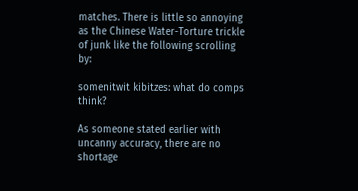matches. There is little so annoying as the Chinese Water-Torture trickle of junk like the following scrolling by:

somenitwit kibitzes: what do comps think?

As someone stated earlier with uncanny accuracy, there are no shortage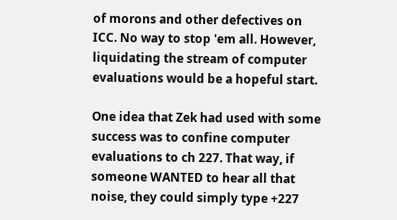of morons and other defectives on ICC. No way to stop 'em all. However, liquidating the stream of computer evaluations would be a hopeful start.

One idea that Zek had used with some success was to confine computer evaluations to ch 227. That way, if someone WANTED to hear all that noise, they could simply type +227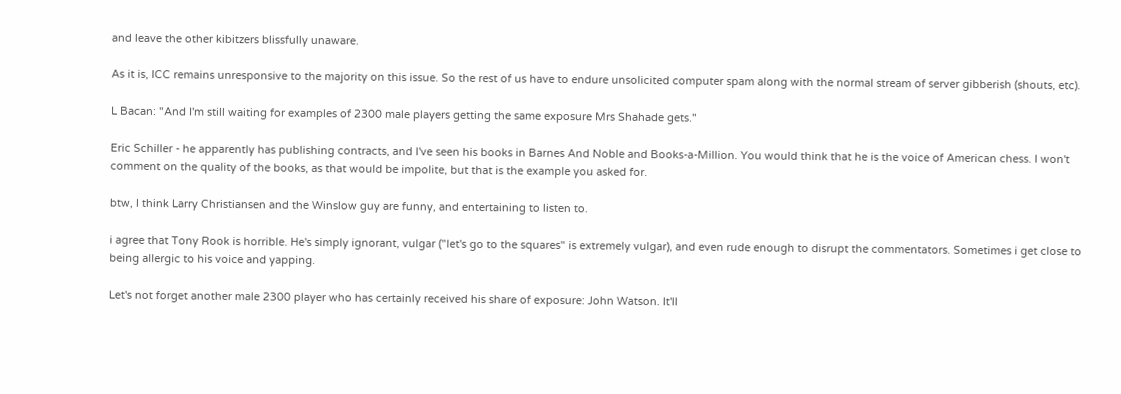and leave the other kibitzers blissfully unaware.

As it is, ICC remains unresponsive to the majority on this issue. So the rest of us have to endure unsolicited computer spam along with the normal stream of server gibberish (shouts, etc).

L Bacan: "And I'm still waiting for examples of 2300 male players getting the same exposure Mrs Shahade gets."

Eric Schiller - he apparently has publishing contracts, and I've seen his books in Barnes And Noble and Books-a-Million. You would think that he is the voice of American chess. I won't comment on the quality of the books, as that would be impolite, but that is the example you asked for.

btw, I think Larry Christiansen and the Winslow guy are funny, and entertaining to listen to.

i agree that Tony Rook is horrible. He's simply ignorant, vulgar ("let's go to the squares" is extremely vulgar), and even rude enough to disrupt the commentators. Sometimes i get close to being allergic to his voice and yapping.

Let's not forget another male 2300 player who has certainly received his share of exposure: John Watson. It'll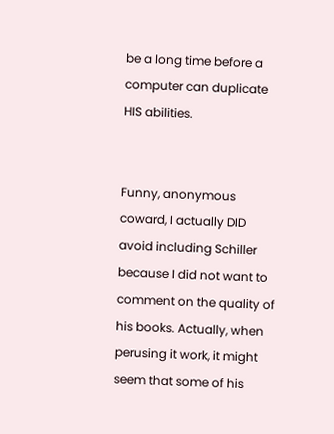be a long time before a computer can duplicate HIS abilities.


Funny, anonymous coward, I actually DID avoid including Schiller because I did not want to comment on the quality of his books. Actually, when perusing it work, it might seem that some of his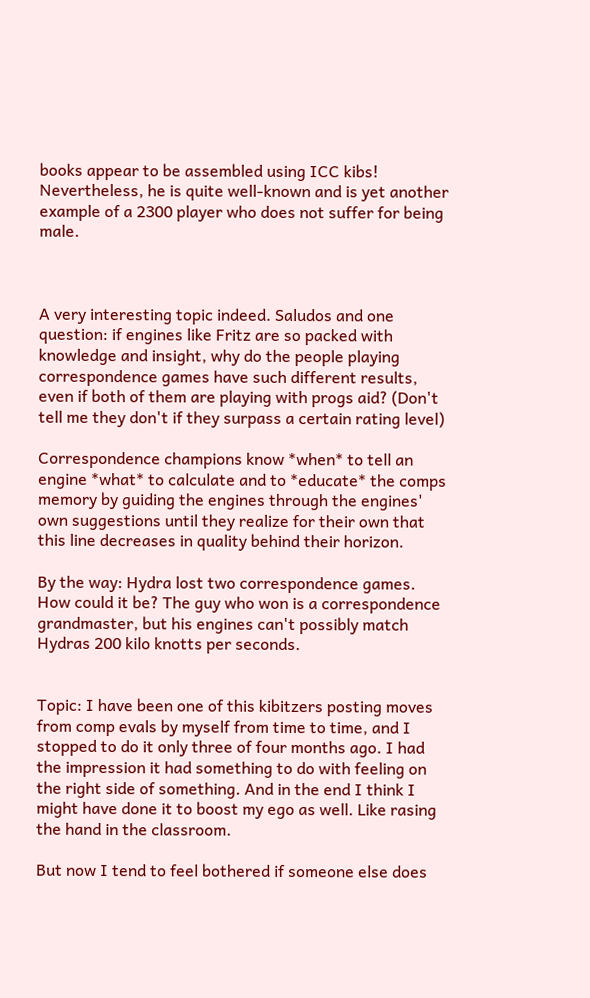books appear to be assembled using ICC kibs! Nevertheless, he is quite well-known and is yet another example of a 2300 player who does not suffer for being male.



A very interesting topic indeed. Saludos and one question: if engines like Fritz are so packed with knowledge and insight, why do the people playing correspondence games have such different results, even if both of them are playing with progs aid? (Don't tell me they don't if they surpass a certain rating level)

Correspondence champions know *when* to tell an engine *what* to calculate and to *educate* the comps memory by guiding the engines through the engines' own suggestions until they realize for their own that this line decreases in quality behind their horizon.

By the way: Hydra lost two correspondence games. How could it be? The guy who won is a correspondence grandmaster, but his engines can't possibly match Hydras 200 kilo knotts per seconds.


Topic: I have been one of this kibitzers posting moves from comp evals by myself from time to time, and I stopped to do it only three of four months ago. I had the impression it had something to do with feeling on the right side of something. And in the end I think I might have done it to boost my ego as well. Like rasing the hand in the classroom.

But now I tend to feel bothered if someone else does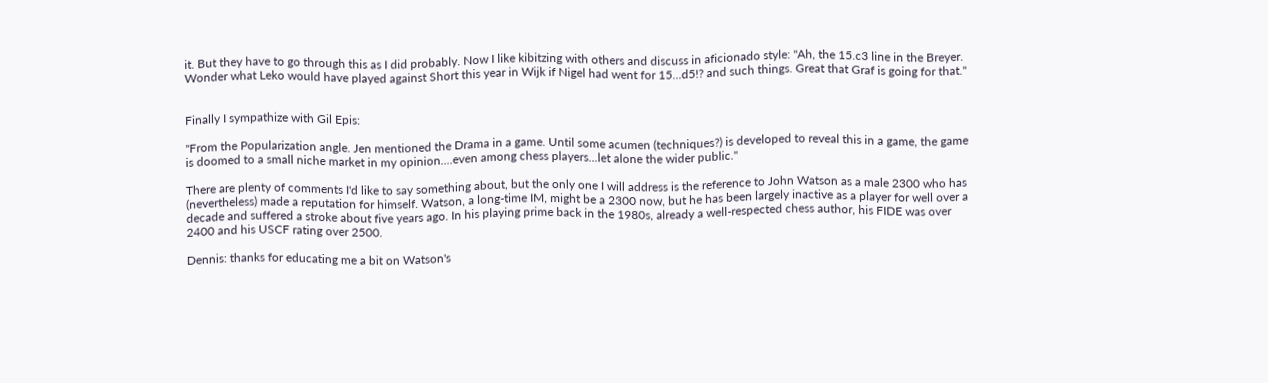it. But they have to go through this as I did probably. Now I like kibitzing with others and discuss in aficionado style: "Ah, the 15.c3 line in the Breyer. Wonder what Leko would have played against Short this year in Wijk if Nigel had went for 15...d5!? and such things. Great that Graf is going for that."


Finally I sympathize with Gil Epis:

"From the Popularization angle. Jen mentioned the Drama in a game. Until some acumen (techniques?) is developed to reveal this in a game, the game is doomed to a small niche market in my opinion....even among chess players...let alone the wider public."

There are plenty of comments I'd like to say something about, but the only one I will address is the reference to John Watson as a male 2300 who has (nevertheless) made a reputation for himself. Watson, a long-time IM, might be a 2300 now, but he has been largely inactive as a player for well over a decade and suffered a stroke about five years ago. In his playing prime back in the 1980s, already a well-respected chess author, his FIDE was over 2400 and his USCF rating over 2500.

Dennis: thanks for educating me a bit on Watson's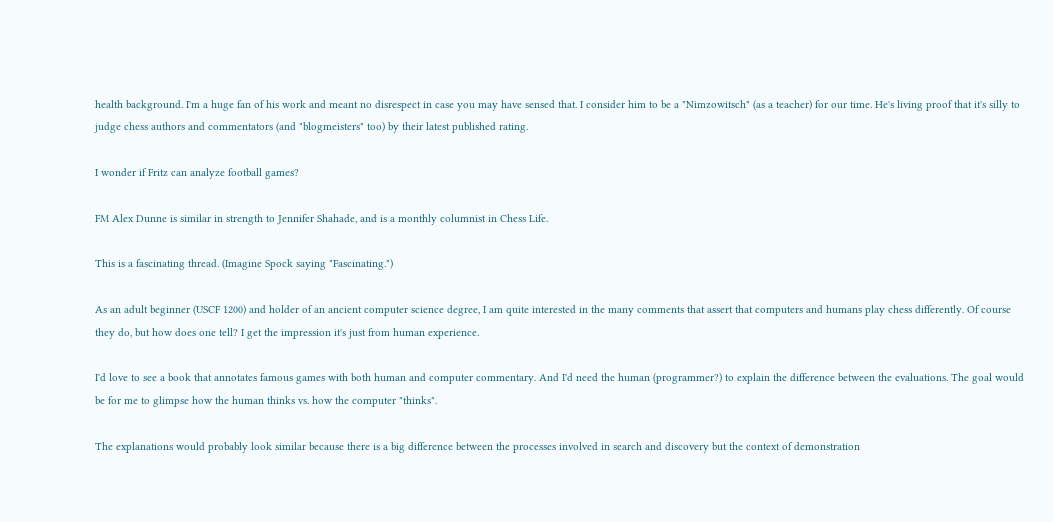health background. I'm a huge fan of his work and meant no disrespect in case you may have sensed that. I consider him to be a "Nimzowitsch" (as a teacher) for our time. He's living proof that it's silly to judge chess authors and commentators (and "blogmeisters" too) by their latest published rating.

I wonder if Fritz can analyze football games?

FM Alex Dunne is similar in strength to Jennifer Shahade, and is a monthly columnist in Chess Life.

This is a fascinating thread. (Imagine Spock saying "Fascinating.")

As an adult beginner (USCF 1200) and holder of an ancient computer science degree, I am quite interested in the many comments that assert that computers and humans play chess differently. Of course they do, but how does one tell? I get the impression it's just from human experience.

I'd love to see a book that annotates famous games with both human and computer commentary. And I'd need the human (programmer?) to explain the difference between the evaluations. The goal would be for me to glimpse how the human thinks vs. how the computer "thinks".

The explanations would probably look similar because there is a big difference between the processes involved in search and discovery but the context of demonstration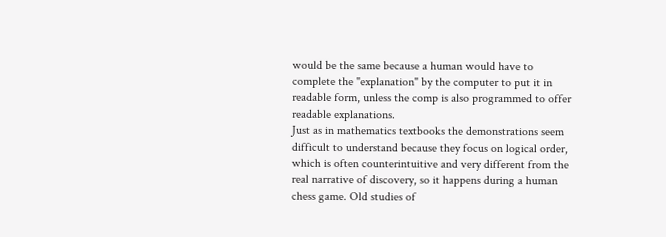would be the same because a human would have to complete the "explanation" by the computer to put it in readable form, unless the comp is also programmed to offer readable explanations.
Just as in mathematics textbooks the demonstrations seem difficult to understand because they focus on logical order, which is often counterintuitive and very different from the real narrative of discovery, so it happens during a human chess game. Old studies of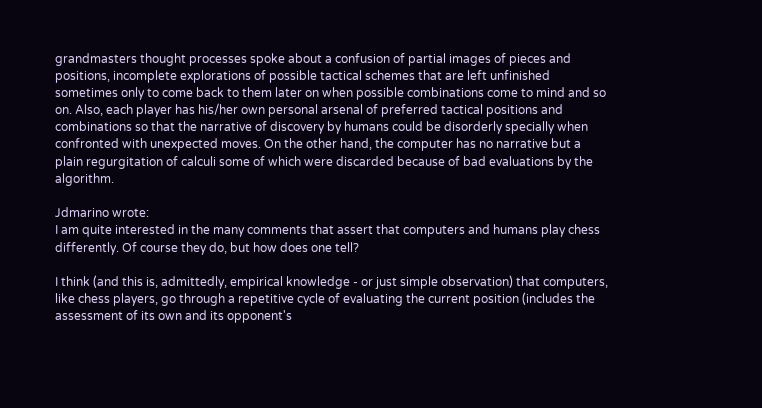grandmasters thought processes spoke about a confusion of partial images of pieces and positions, incomplete explorations of possible tactical schemes that are left unfinished sometimes only to come back to them later on when possible combinations come to mind and so on. Also, each player has his/her own personal arsenal of preferred tactical positions and combinations so that the narrative of discovery by humans could be disorderly specially when confronted with unexpected moves. On the other hand, the computer has no narrative but a plain regurgitation of calculi some of which were discarded because of bad evaluations by the algorithm.

Jdmarino wrote:
I am quite interested in the many comments that assert that computers and humans play chess differently. Of course they do, but how does one tell?

I think (and this is, admittedly, empirical knowledge - or just simple observation) that computers, like chess players, go through a repetitive cycle of evaluating the current position (includes the assessment of its own and its opponent's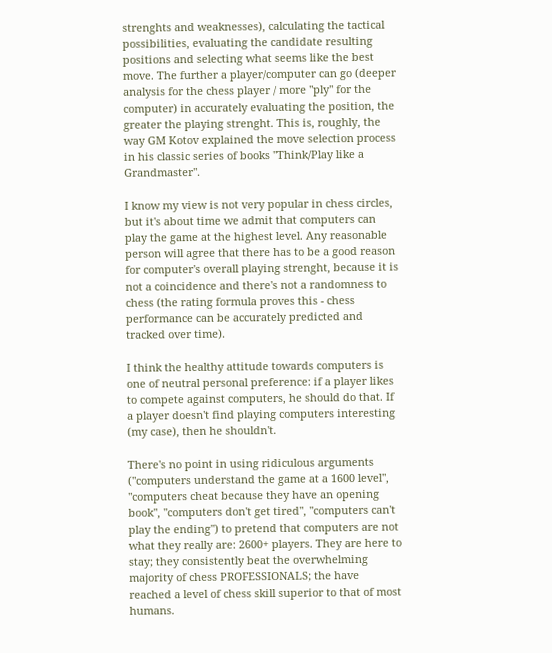strenghts and weaknesses), calculating the tactical possibilities, evaluating the candidate resulting positions and selecting what seems like the best move. The further a player/computer can go (deeper analysis for the chess player / more "ply" for the computer) in accurately evaluating the position, the greater the playing strenght. This is, roughly, the way GM Kotov explained the move selection process in his classic series of books "Think/Play like a Grandmaster".

I know my view is not very popular in chess circles, but it's about time we admit that computers can play the game at the highest level. Any reasonable person will agree that there has to be a good reason for computer's overall playing strenght, because it is not a coincidence and there's not a randomness to chess (the rating formula proves this - chess performance can be accurately predicted and tracked over time).

I think the healthy attitude towards computers is one of neutral personal preference: if a player likes to compete against computers, he should do that. If a player doesn't find playing computers interesting (my case), then he shouldn't.

There's no point in using ridiculous arguments ("computers understand the game at a 1600 level", "computers cheat because they have an opening book", "computers don't get tired", "computers can't play the ending") to pretend that computers are not what they really are: 2600+ players. They are here to stay; they consistently beat the overwhelming majority of chess PROFESSIONALS; the have reached a level of chess skill superior to that of most humans.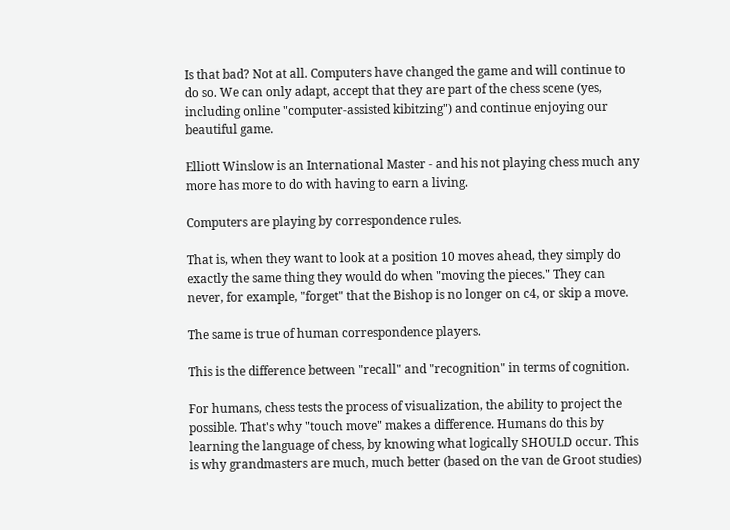Is that bad? Not at all. Computers have changed the game and will continue to do so. We can only adapt, accept that they are part of the chess scene (yes, including online "computer-assisted kibitzing") and continue enjoying our beautiful game.

Elliott Winslow is an International Master - and his not playing chess much any more has more to do with having to earn a living.

Computers are playing by correspondence rules.

That is, when they want to look at a position 10 moves ahead, they simply do exactly the same thing they would do when "moving the pieces." They can never, for example, "forget" that the Bishop is no longer on c4, or skip a move.

The same is true of human correspondence players.

This is the difference between "recall" and "recognition" in terms of cognition.

For humans, chess tests the process of visualization, the ability to project the possible. That's why "touch move" makes a difference. Humans do this by learning the language of chess, by knowing what logically SHOULD occur. This is why grandmasters are much, much better (based on the van de Groot studies)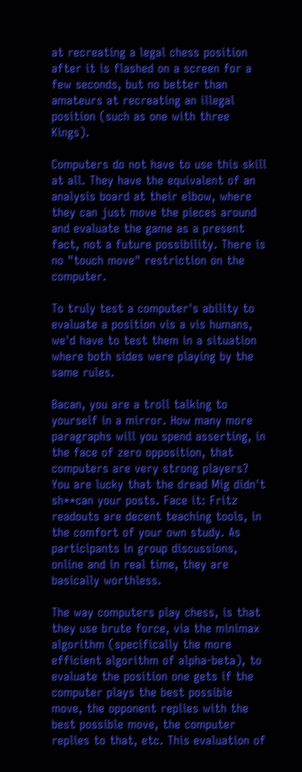at recreating a legal chess position after it is flashed on a screen for a few seconds, but no better than amateurs at recreating an illegal position (such as one with three Kings).

Computers do not have to use this skill at all. They have the equivalent of an analysis board at their elbow, where they can just move the pieces around and evaluate the game as a present fact, not a future possibility. There is no "touch move" restriction on the computer.

To truly test a computer's ability to evaluate a position vis a vis humans, we'd have to test them in a situation where both sides were playing by the same rules.

Bacan, you are a troll talking to yourself in a mirror. How many more paragraphs will you spend asserting, in the face of zero opposition, that computers are very strong players? You are lucky that the dread Mig didn't sh**can your posts. Face it: Fritz readouts are decent teaching tools, in the comfort of your own study. As participants in group discussions, online and in real time, they are basically worthless.

The way computers play chess, is that they use brute force, via the minimax algorithm (specifically the more efficient algorithm of alpha-beta), to evaluate the position one gets if the computer plays the best possible move, the opponent replies with the best possible move, the computer replies to that, etc. This evaluation of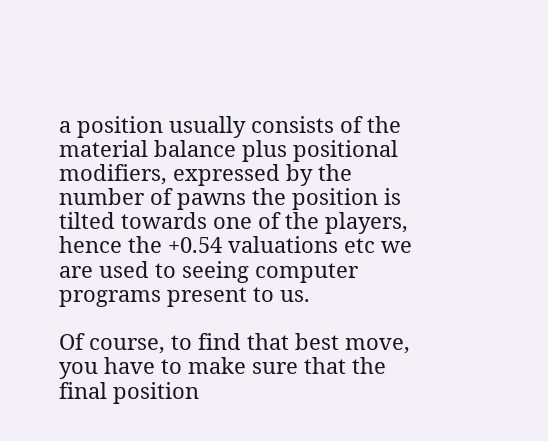a position usually consists of the material balance plus positional modifiers, expressed by the number of pawns the position is tilted towards one of the players, hence the +0.54 valuations etc we are used to seeing computer programs present to us.

Of course, to find that best move, you have to make sure that the final position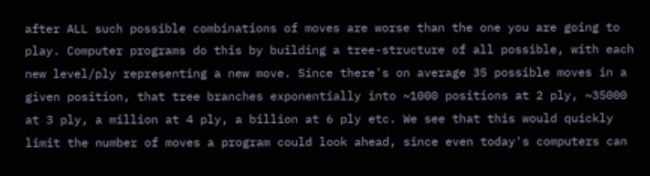after ALL such possible combinations of moves are worse than the one you are going to play. Computer programs do this by building a tree-structure of all possible, with each new level/ply representing a new move. Since there's on average 35 possible moves in a given position, that tree branches exponentially into ~1000 positions at 2 ply, ~35000 at 3 ply, a million at 4 ply, a billion at 6 ply etc. We see that this would quickly limit the number of moves a program could look ahead, since even today's computers can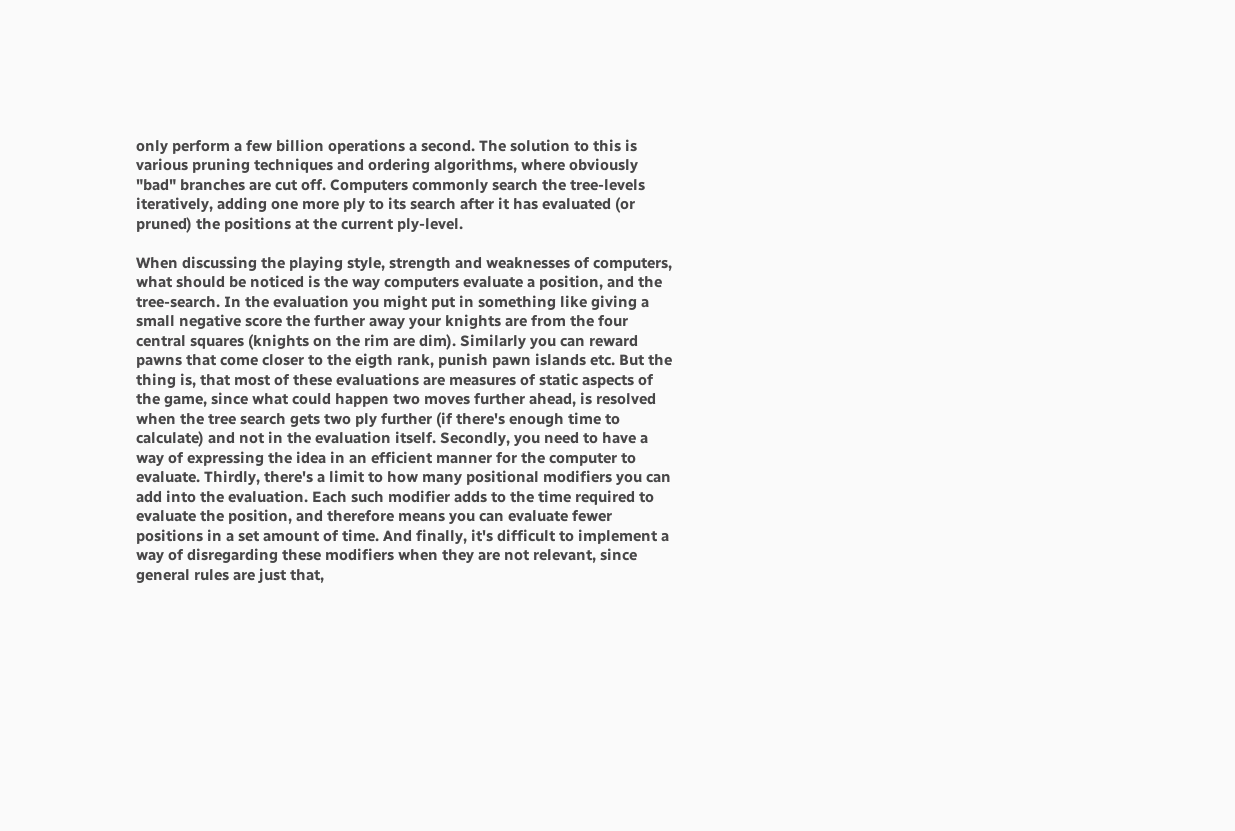only perform a few billion operations a second. The solution to this is various pruning techniques and ordering algorithms, where obviously "bad" branches are cut off. Computers commonly search the tree-levels iteratively, adding one more ply to its search after it has evaluated (or pruned) the positions at the current ply-level.

When discussing the playing style, strength and weaknesses of computers, what should be noticed is the way computers evaluate a position, and the tree-search. In the evaluation you might put in something like giving a small negative score the further away your knights are from the four central squares (knights on the rim are dim). Similarly you can reward pawns that come closer to the eigth rank, punish pawn islands etc. But the thing is, that most of these evaluations are measures of static aspects of the game, since what could happen two moves further ahead, is resolved when the tree search gets two ply further (if there's enough time to calculate) and not in the evaluation itself. Secondly, you need to have a way of expressing the idea in an efficient manner for the computer to evaluate. Thirdly, there's a limit to how many positional modifiers you can add into the evaluation. Each such modifier adds to the time required to evaluate the position, and therefore means you can evaluate fewer positions in a set amount of time. And finally, it's difficult to implement a way of disregarding these modifiers when they are not relevant, since general rules are just that,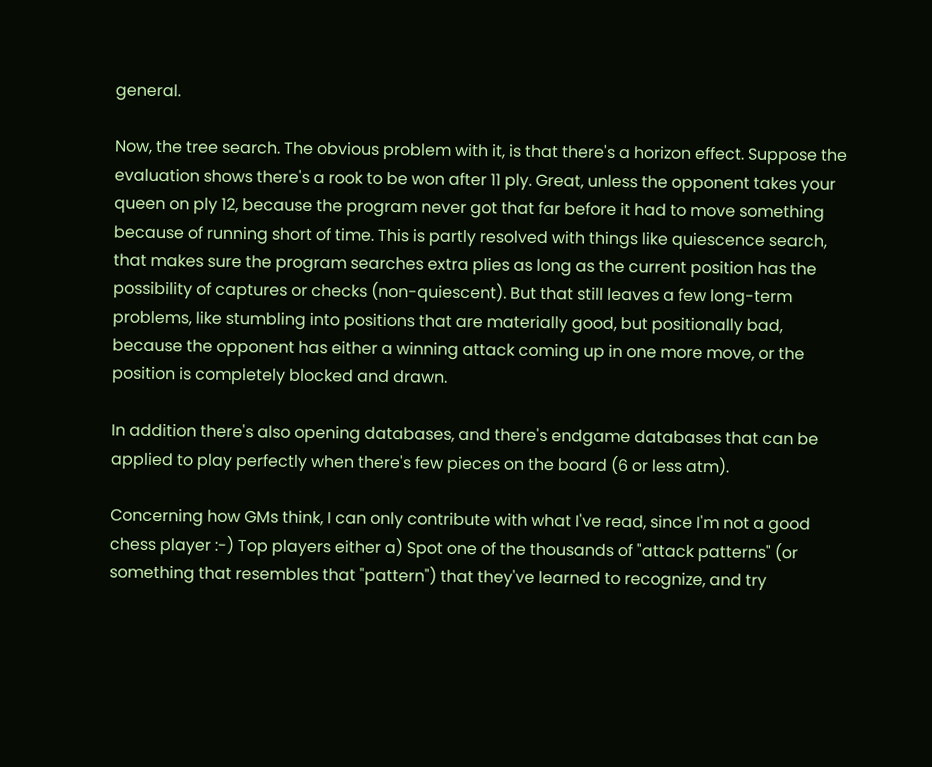general.

Now, the tree search. The obvious problem with it, is that there's a horizon effect. Suppose the evaluation shows there's a rook to be won after 11 ply. Great, unless the opponent takes your queen on ply 12, because the program never got that far before it had to move something because of running short of time. This is partly resolved with things like quiescence search, that makes sure the program searches extra plies as long as the current position has the possibility of captures or checks (non-quiescent). But that still leaves a few long-term problems, like stumbling into positions that are materially good, but positionally bad, because the opponent has either a winning attack coming up in one more move, or the position is completely blocked and drawn.

In addition there's also opening databases, and there's endgame databases that can be applied to play perfectly when there's few pieces on the board (6 or less atm).

Concerning how GMs think, I can only contribute with what I've read, since I'm not a good chess player :-) Top players either a) Spot one of the thousands of "attack patterns" (or something that resembles that "pattern") that they've learned to recognize, and try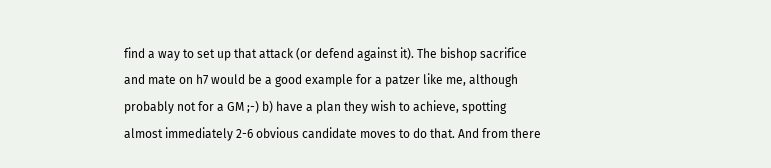find a way to set up that attack (or defend against it). The bishop sacrifice and mate on h7 would be a good example for a patzer like me, although probably not for a GM ;-) b) have a plan they wish to achieve, spotting almost immediately 2-6 obvious candidate moves to do that. And from there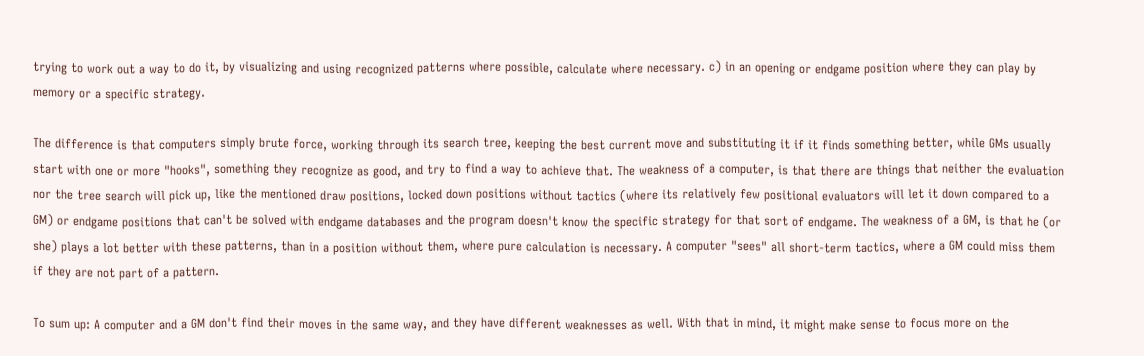trying to work out a way to do it, by visualizing and using recognized patterns where possible, calculate where necessary. c) in an opening or endgame position where they can play by memory or a specific strategy.

The difference is that computers simply brute force, working through its search tree, keeping the best current move and substituting it if it finds something better, while GMs usually start with one or more "hooks", something they recognize as good, and try to find a way to achieve that. The weakness of a computer, is that there are things that neither the evaluation nor the tree search will pick up, like the mentioned draw positions, locked down positions without tactics (where its relatively few positional evaluators will let it down compared to a GM) or endgame positions that can't be solved with endgame databases and the program doesn't know the specific strategy for that sort of endgame. The weakness of a GM, is that he (or she) plays a lot better with these patterns, than in a position without them, where pure calculation is necessary. A computer "sees" all short-term tactics, where a GM could miss them if they are not part of a pattern.

To sum up: A computer and a GM don't find their moves in the same way, and they have different weaknesses as well. With that in mind, it might make sense to focus more on the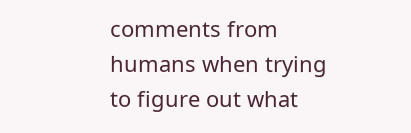comments from humans when trying to figure out what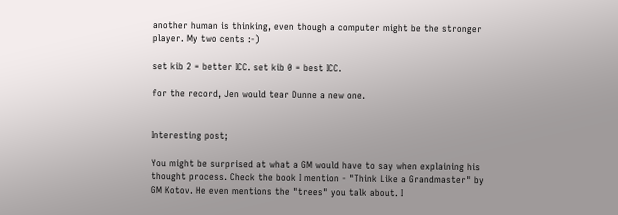another human is thinking, even though a computer might be the stronger player. My two cents :-)

set kib 2 = better ICC. set kib 0 = best ICC.

for the record, Jen would tear Dunne a new one.


Interesting post;

You might be surprised at what a GM would have to say when explaining his thought process. Check the book I mention - "Think Like a Grandmaster" by GM Kotov. He even mentions the "trees" you talk about. I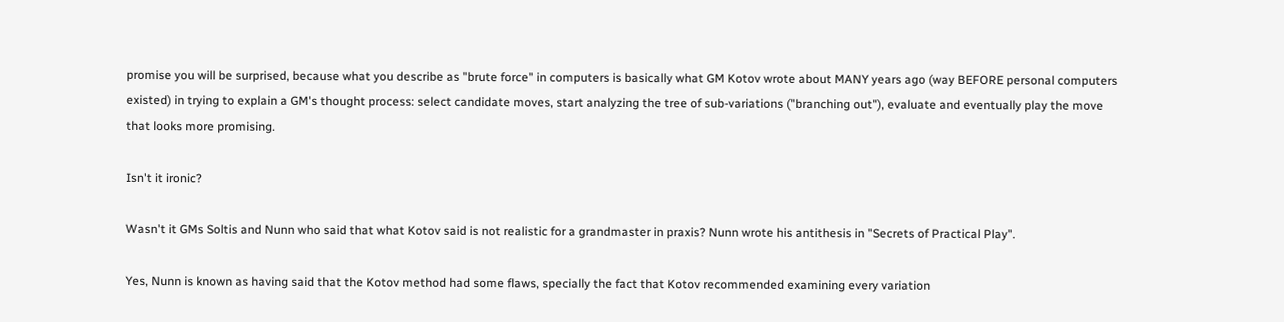promise you will be surprised, because what you describe as "brute force" in computers is basically what GM Kotov wrote about MANY years ago (way BEFORE personal computers existed) in trying to explain a GM's thought process: select candidate moves, start analyzing the tree of sub-variations ("branching out"), evaluate and eventually play the move that looks more promising.

Isn't it ironic?

Wasn't it GMs Soltis and Nunn who said that what Kotov said is not realistic for a grandmaster in praxis? Nunn wrote his antithesis in "Secrets of Practical Play".

Yes, Nunn is known as having said that the Kotov method had some flaws, specially the fact that Kotov recommended examining every variation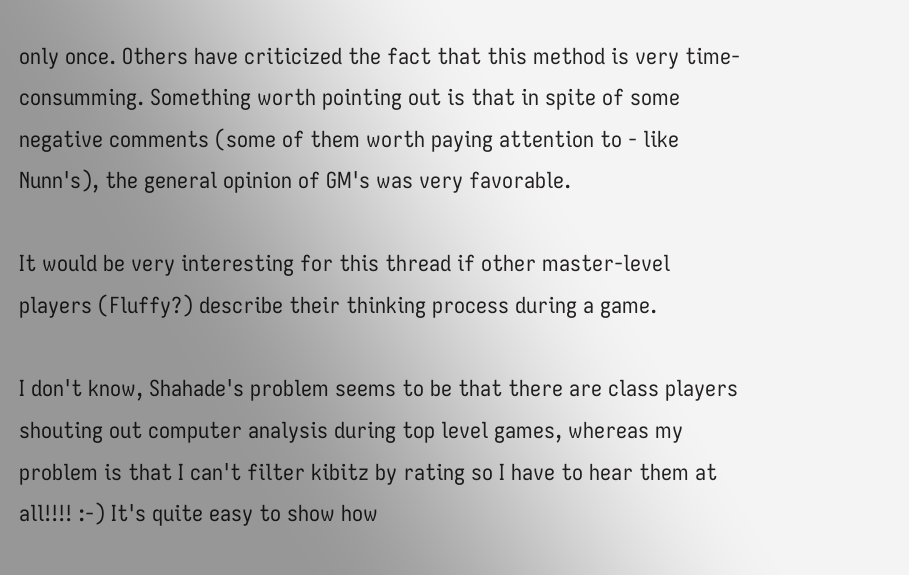only once. Others have criticized the fact that this method is very time-consumming. Something worth pointing out is that in spite of some negative comments (some of them worth paying attention to - like Nunn's), the general opinion of GM's was very favorable.

It would be very interesting for this thread if other master-level players (Fluffy?) describe their thinking process during a game.

I don't know, Shahade's problem seems to be that there are class players shouting out computer analysis during top level games, whereas my problem is that I can't filter kibitz by rating so I have to hear them at all!!!! :-) It's quite easy to show how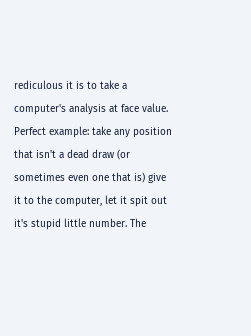rediculous it is to take a computer's analysis at face value. Perfect example: take any position that isn't a dead draw (or sometimes even one that is) give it to the computer, let it spit out it's stupid little number. The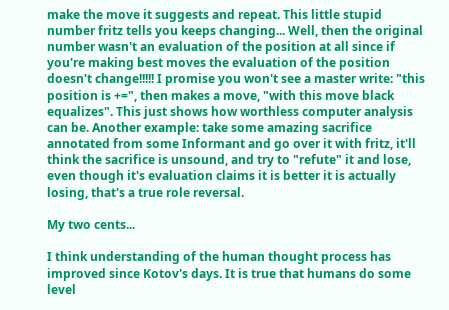make the move it suggests and repeat. This little stupid number fritz tells you keeps changing... Well, then the original number wasn't an evaluation of the position at all since if you're making best moves the evaluation of the position doesn't change!!!!! I promise you won't see a master write: "this position is +=", then makes a move, "with this move black equalizes". This just shows how worthless computer analysis can be. Another example: take some amazing sacrifice annotated from some Informant and go over it with fritz, it'll think the sacrifice is unsound, and try to "refute" it and lose, even though it's evaluation claims it is better it is actually losing, that's a true role reversal.

My two cents...

I think understanding of the human thought process has improved since Kotov's days. It is true that humans do some level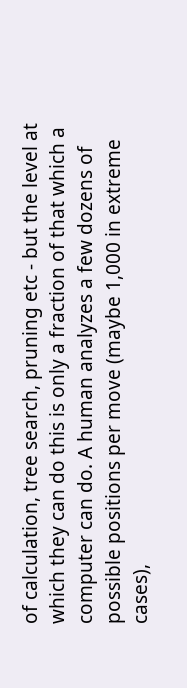of calculation, tree search, pruning etc - but the level at which they can do this is only a fraction of that which a computer can do. A human analyzes a few dozens of possible positions per move (maybe 1,000 in extreme cases),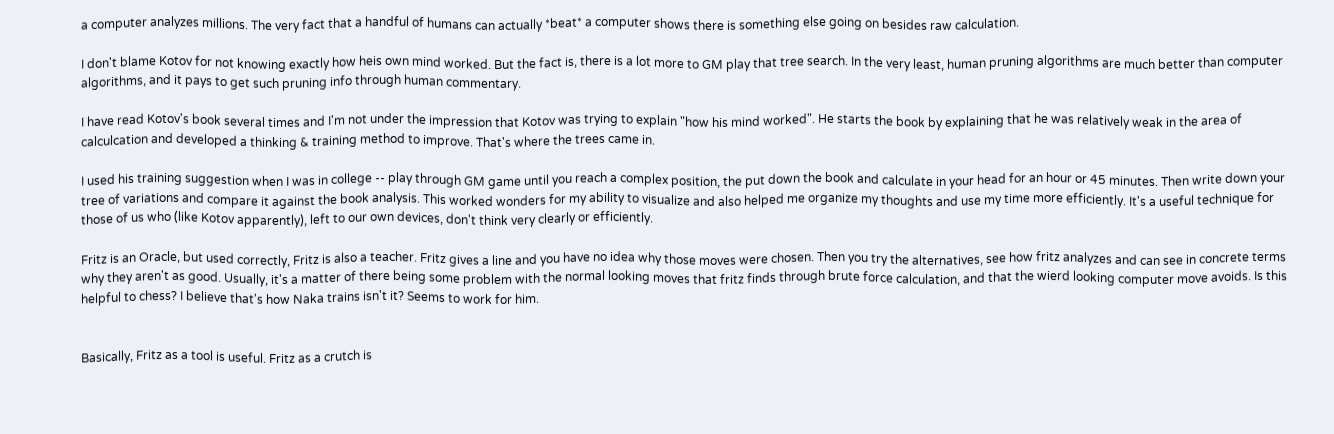a computer analyzes millions. The very fact that a handful of humans can actually *beat* a computer shows there is something else going on besides raw calculation.

I don't blame Kotov for not knowing exactly how heis own mind worked. But the fact is, there is a lot more to GM play that tree search. In the very least, human pruning algorithms are much better than computer algorithms, and it pays to get such pruning info through human commentary.

I have read Kotov's book several times and I'm not under the impression that Kotov was trying to explain "how his mind worked". He starts the book by explaining that he was relatively weak in the area of calculcation and developed a thinking & training method to improve. That's where the trees came in.

I used his training suggestion when I was in college -- play through GM game until you reach a complex position, the put down the book and calculate in your head for an hour or 45 minutes. Then write down your tree of variations and compare it against the book analysis. This worked wonders for my ability to visualize and also helped me organize my thoughts and use my time more efficiently. It's a useful technique for those of us who (like Kotov apparently), left to our own devices, don't think very clearly or efficiently.

Fritz is an Oracle, but used correctly, Fritz is also a teacher. Fritz gives a line and you have no idea why those moves were chosen. Then you try the alternatives, see how fritz analyzes and can see in concrete terms why they aren't as good. Usually, it's a matter of there being some problem with the normal looking moves that fritz finds through brute force calculation, and that the wierd looking computer move avoids. Is this helpful to chess? I believe that's how Naka trains isn't it? Seems to work for him.


Basically, Fritz as a tool is useful. Fritz as a crutch is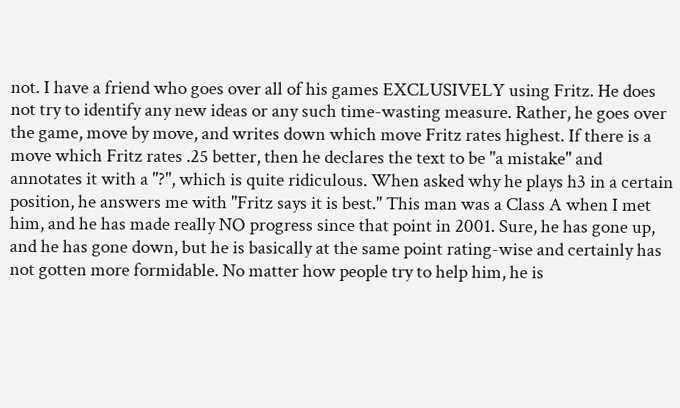not. I have a friend who goes over all of his games EXCLUSIVELY using Fritz. He does not try to identify any new ideas or any such time-wasting measure. Rather, he goes over the game, move by move, and writes down which move Fritz rates highest. If there is a move which Fritz rates .25 better, then he declares the text to be "a mistake" and annotates it with a "?", which is quite ridiculous. When asked why he plays h3 in a certain position, he answers me with "Fritz says it is best." This man was a Class A when I met him, and he has made really NO progress since that point in 2001. Sure, he has gone up, and he has gone down, but he is basically at the same point rating-wise and certainly has not gotten more formidable. No matter how people try to help him, he is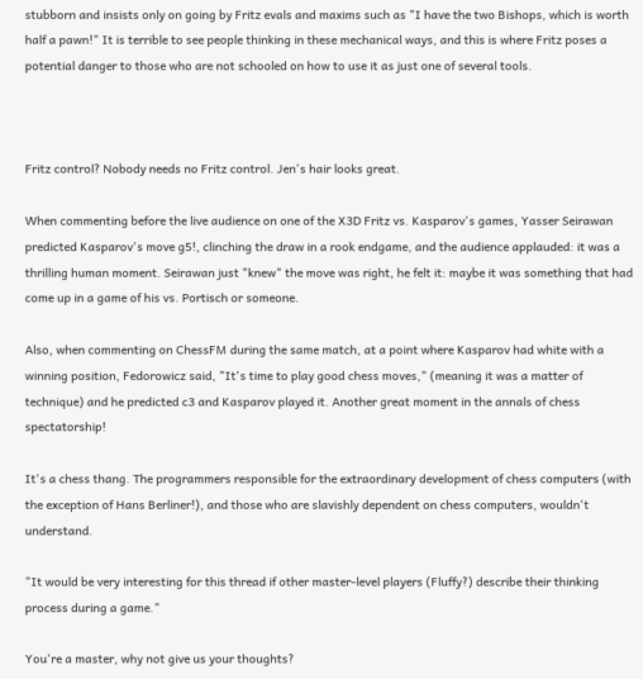stubborn and insists only on going by Fritz evals and maxims such as "I have the two Bishops, which is worth half a pawn!" It is terrible to see people thinking in these mechanical ways, and this is where Fritz poses a potential danger to those who are not schooled on how to use it as just one of several tools.



Fritz control? Nobody needs no Fritz control. Jen's hair looks great.

When commenting before the live audience on one of the X3D Fritz vs. Kasparov's games, Yasser Seirawan predicted Kasparov's move g5!, clinching the draw in a rook endgame, and the audience applauded: it was a thrilling human moment. Seirawan just "knew" the move was right, he felt it: maybe it was something that had come up in a game of his vs. Portisch or someone.

Also, when commenting on ChessFM during the same match, at a point where Kasparov had white with a winning position, Fedorowicz said, "It's time to play good chess moves," (meaning it was a matter of technique) and he predicted c3 and Kasparov played it. Another great moment in the annals of chess spectatorship!

It's a chess thang. The programmers responsible for the extraordinary development of chess computers (with the exception of Hans Berliner!), and those who are slavishly dependent on chess computers, wouldn't understand.

"It would be very interesting for this thread if other master-level players (Fluffy?) describe their thinking process during a game."

You're a master, why not give us your thoughts?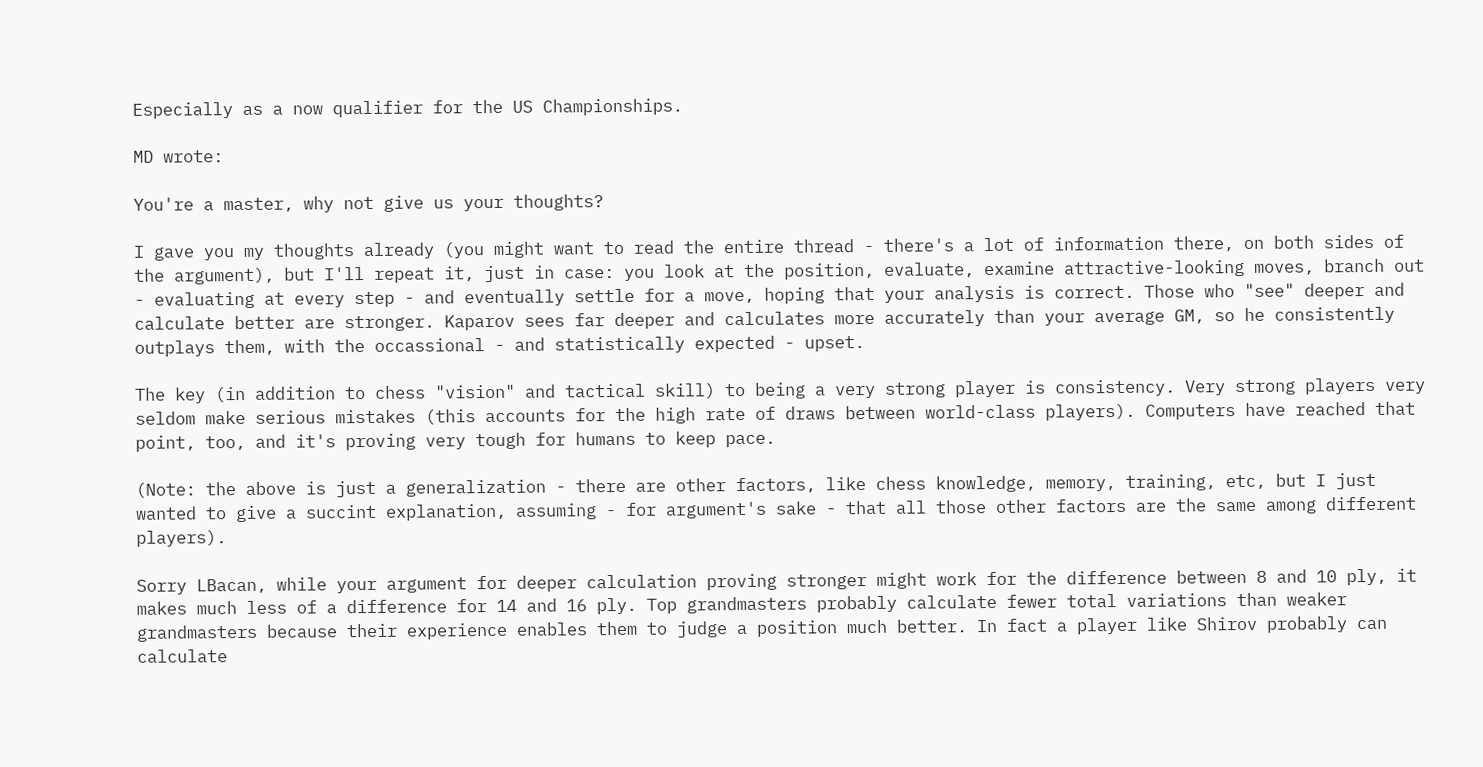Especially as a now qualifier for the US Championships.

MD wrote:

You're a master, why not give us your thoughts?

I gave you my thoughts already (you might want to read the entire thread - there's a lot of information there, on both sides of the argument), but I'll repeat it, just in case: you look at the position, evaluate, examine attractive-looking moves, branch out - evaluating at every step - and eventually settle for a move, hoping that your analysis is correct. Those who "see" deeper and calculate better are stronger. Kaparov sees far deeper and calculates more accurately than your average GM, so he consistently outplays them, with the occassional - and statistically expected - upset.

The key (in addition to chess "vision" and tactical skill) to being a very strong player is consistency. Very strong players very seldom make serious mistakes (this accounts for the high rate of draws between world-class players). Computers have reached that point, too, and it's proving very tough for humans to keep pace.

(Note: the above is just a generalization - there are other factors, like chess knowledge, memory, training, etc, but I just wanted to give a succint explanation, assuming - for argument's sake - that all those other factors are the same among different players).

Sorry LBacan, while your argument for deeper calculation proving stronger might work for the difference between 8 and 10 ply, it makes much less of a difference for 14 and 16 ply. Top grandmasters probably calculate fewer total variations than weaker grandmasters because their experience enables them to judge a position much better. In fact a player like Shirov probably can calculate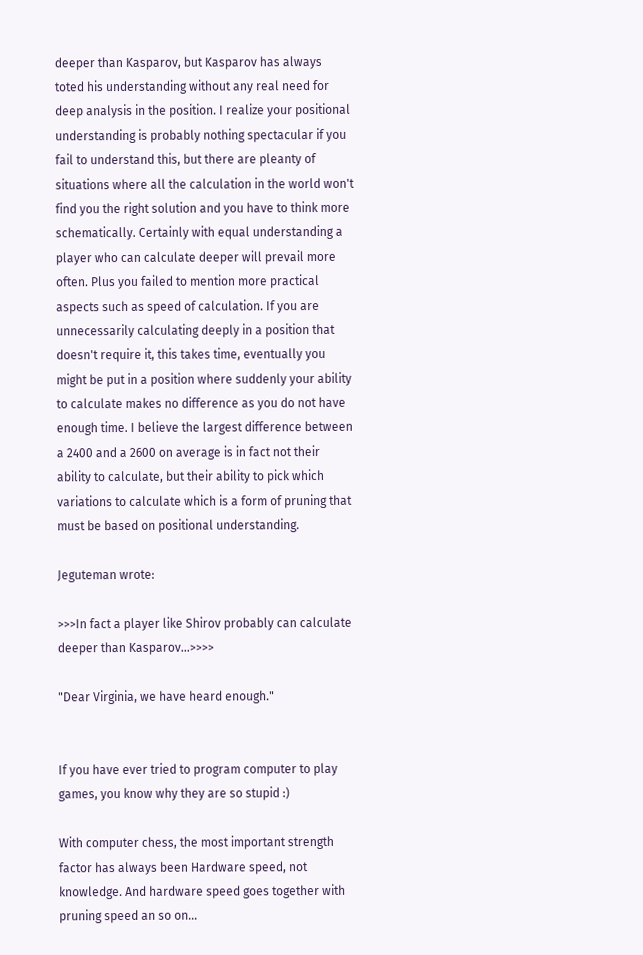deeper than Kasparov, but Kasparov has always toted his understanding without any real need for deep analysis in the position. I realize your positional understanding is probably nothing spectacular if you fail to understand this, but there are pleanty of situations where all the calculation in the world won't find you the right solution and you have to think more schematically. Certainly with equal understanding a player who can calculate deeper will prevail more often. Plus you failed to mention more practical aspects such as speed of calculation. If you are unnecessarily calculating deeply in a position that doesn't require it, this takes time, eventually you might be put in a position where suddenly your ability to calculate makes no difference as you do not have enough time. I believe the largest difference between a 2400 and a 2600 on average is in fact not their ability to calculate, but their ability to pick which variations to calculate which is a form of pruning that must be based on positional understanding.

Jeguteman wrote:

>>>In fact a player like Shirov probably can calculate deeper than Kasparov...>>>>

"Dear Virginia, we have heard enough."


If you have ever tried to program computer to play games, you know why they are so stupid :)

With computer chess, the most important strength factor has always been Hardware speed, not knowledge. And hardware speed goes together with pruning speed an so on...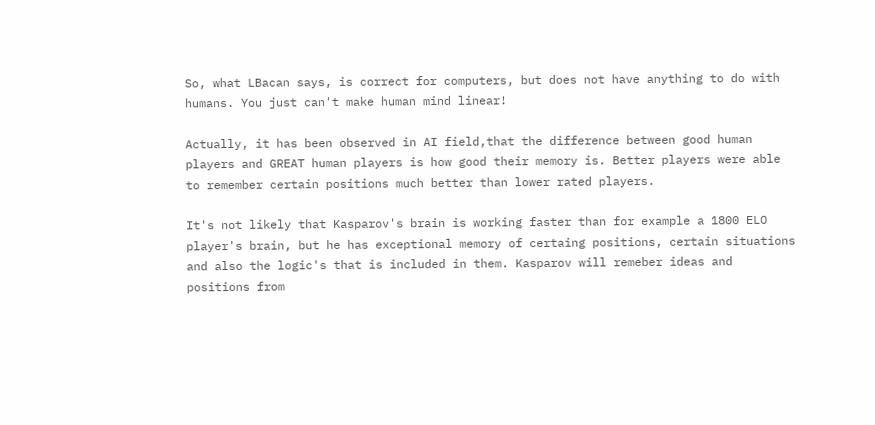So, what LBacan says, is correct for computers, but does not have anything to do with humans. You just can't make human mind linear!

Actually, it has been observed in AI field,that the difference between good human players and GREAT human players is how good their memory is. Better players were able to remember certain positions much better than lower rated players.

It's not likely that Kasparov's brain is working faster than for example a 1800 ELO player's brain, but he has exceptional memory of certaing positions, certain situations and also the logic's that is included in them. Kasparov will remeber ideas and positions from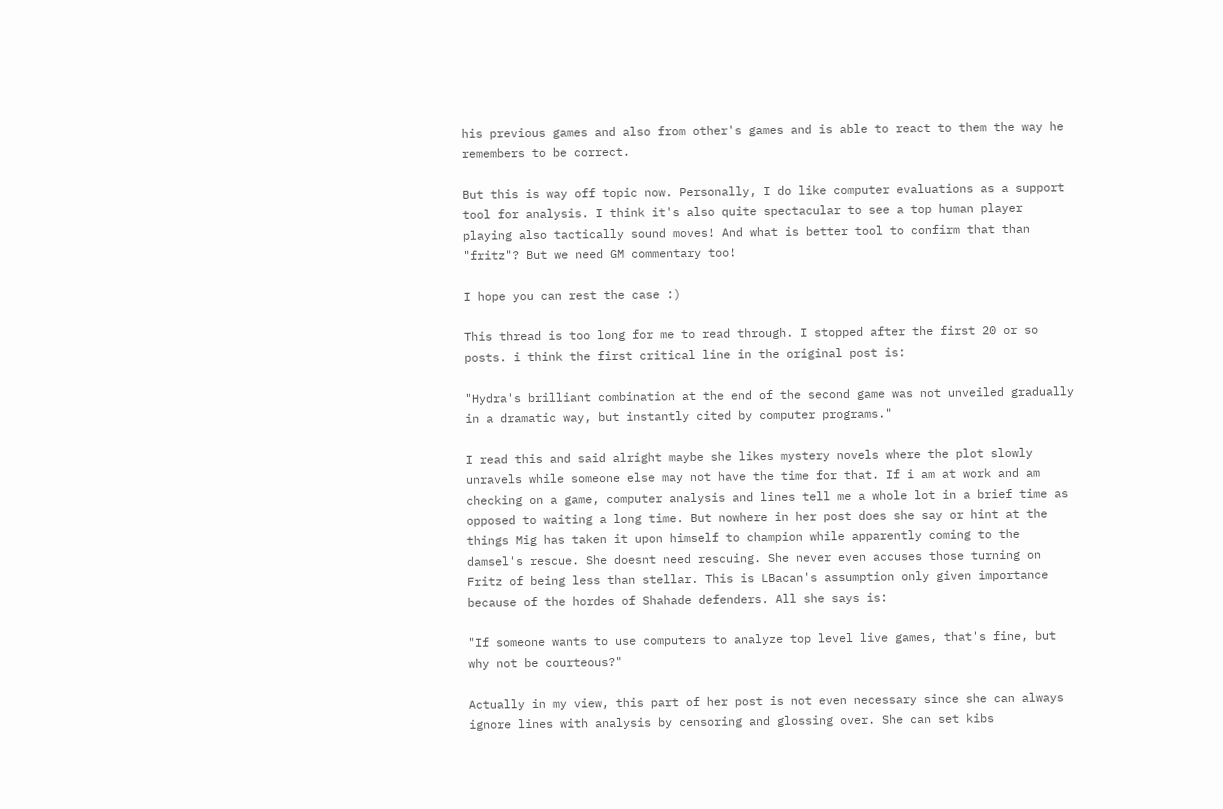his previous games and also from other's games and is able to react to them the way he remembers to be correct.

But this is way off topic now. Personally, I do like computer evaluations as a support tool for analysis. I think it's also quite spectacular to see a top human player playing also tactically sound moves! And what is better tool to confirm that than "fritz"? But we need GM commentary too!

I hope you can rest the case :)

This thread is too long for me to read through. I stopped after the first 20 or so posts. i think the first critical line in the original post is:

"Hydra's brilliant combination at the end of the second game was not unveiled gradually in a dramatic way, but instantly cited by computer programs."

I read this and said alright maybe she likes mystery novels where the plot slowly unravels while someone else may not have the time for that. If i am at work and am checking on a game, computer analysis and lines tell me a whole lot in a brief time as opposed to waiting a long time. But nowhere in her post does she say or hint at the things Mig has taken it upon himself to champion while apparently coming to the damsel's rescue. She doesnt need rescuing. She never even accuses those turning on Fritz of being less than stellar. This is LBacan's assumption only given importance because of the hordes of Shahade defenders. All she says is:

"If someone wants to use computers to analyze top level live games, that's fine, but why not be courteous?"

Actually in my view, this part of her post is not even necessary since she can always ignore lines with analysis by censoring and glossing over. She can set kibs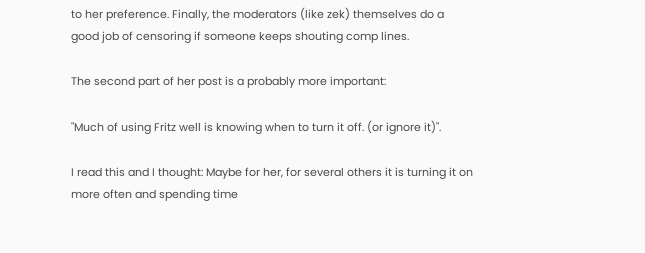to her preference. Finally, the moderators (like zek) themselves do a good job of censoring if someone keeps shouting comp lines.

The second part of her post is a probably more important:

"Much of using Fritz well is knowing when to turn it off. (or ignore it)".

I read this and I thought: Maybe for her, for several others it is turning it on more often and spending time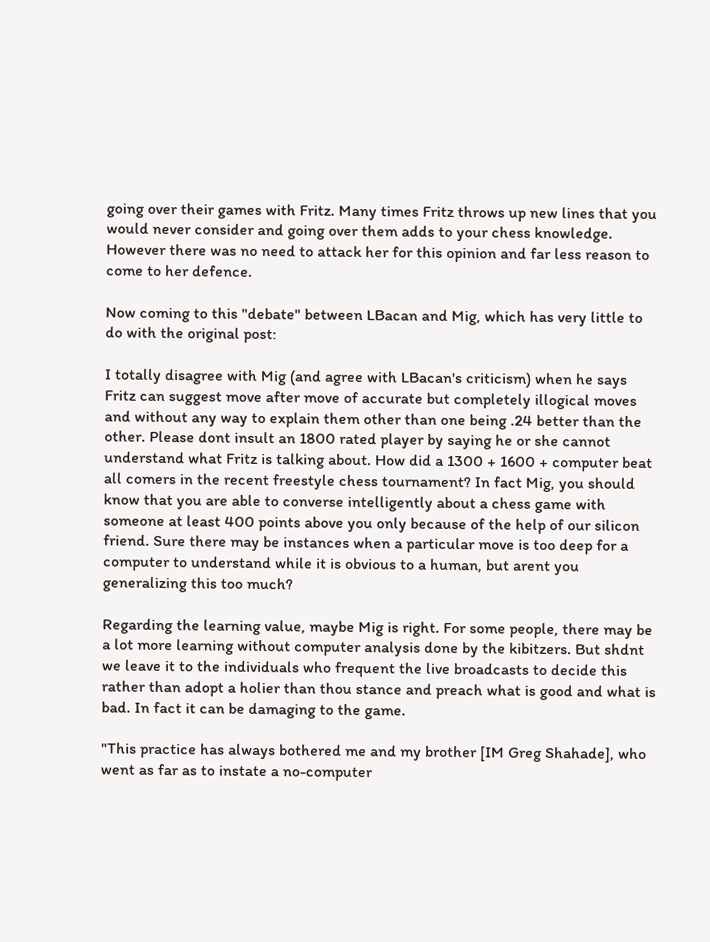going over their games with Fritz. Many times Fritz throws up new lines that you would never consider and going over them adds to your chess knowledge. However there was no need to attack her for this opinion and far less reason to come to her defence.

Now coming to this "debate" between LBacan and Mig, which has very little to do with the original post:

I totally disagree with Mig (and agree with LBacan's criticism) when he says Fritz can suggest move after move of accurate but completely illogical moves and without any way to explain them other than one being .24 better than the other. Please dont insult an 1800 rated player by saying he or she cannot understand what Fritz is talking about. How did a 1300 + 1600 + computer beat all comers in the recent freestyle chess tournament? In fact Mig, you should know that you are able to converse intelligently about a chess game with someone at least 400 points above you only because of the help of our silicon friend. Sure there may be instances when a particular move is too deep for a computer to understand while it is obvious to a human, but arent you generalizing this too much?

Regarding the learning value, maybe Mig is right. For some people, there may be a lot more learning without computer analysis done by the kibitzers. But shdnt we leave it to the individuals who frequent the live broadcasts to decide this rather than adopt a holier than thou stance and preach what is good and what is bad. In fact it can be damaging to the game.

"This practice has always bothered me and my brother [IM Greg Shahade], who went as far as to instate a no-computer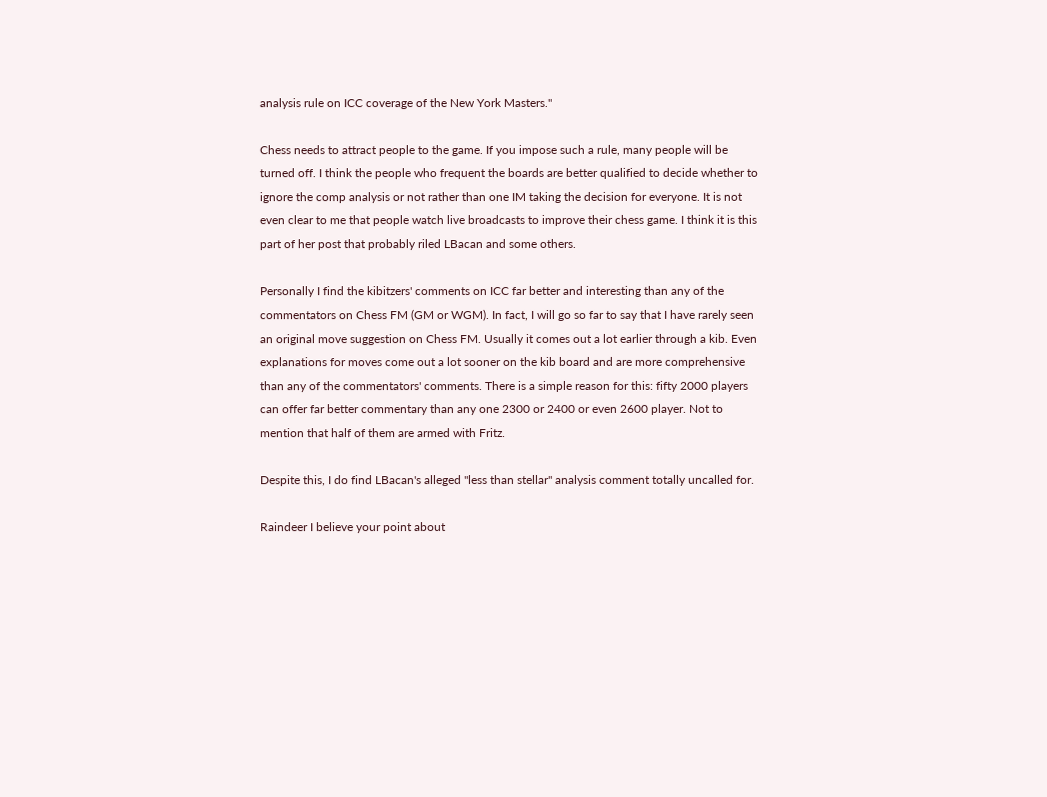analysis rule on ICC coverage of the New York Masters."

Chess needs to attract people to the game. If you impose such a rule, many people will be turned off. I think the people who frequent the boards are better qualified to decide whether to ignore the comp analysis or not rather than one IM taking the decision for everyone. It is not even clear to me that people watch live broadcasts to improve their chess game. I think it is this part of her post that probably riled LBacan and some others.

Personally I find the kibitzers' comments on ICC far better and interesting than any of the commentators on Chess FM (GM or WGM). In fact, I will go so far to say that I have rarely seen an original move suggestion on Chess FM. Usually it comes out a lot earlier through a kib. Even explanations for moves come out a lot sooner on the kib board and are more comprehensive than any of the commentators' comments. There is a simple reason for this: fifty 2000 players can offer far better commentary than any one 2300 or 2400 or even 2600 player. Not to mention that half of them are armed with Fritz.

Despite this, I do find LBacan's alleged "less than stellar" analysis comment totally uncalled for.

Raindeer I believe your point about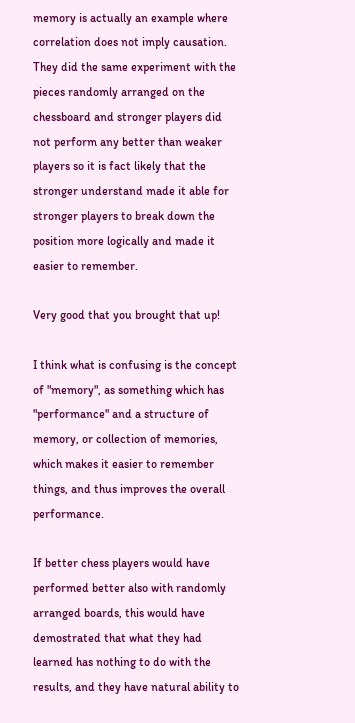memory is actually an example where correlation does not imply causation. They did the same experiment with the pieces randomly arranged on the chessboard and stronger players did not perform any better than weaker players so it is fact likely that the stronger understand made it able for stronger players to break down the position more logically and made it easier to remember.

Very good that you brought that up!

I think what is confusing is the concept of "memory", as something which has "performance" and a structure of memory, or collection of memories, which makes it easier to remember things, and thus improves the overall performance.

If better chess players would have performed better also with randomly arranged boards, this would have demostrated that what they had learned has nothing to do with the results, and they have natural ability to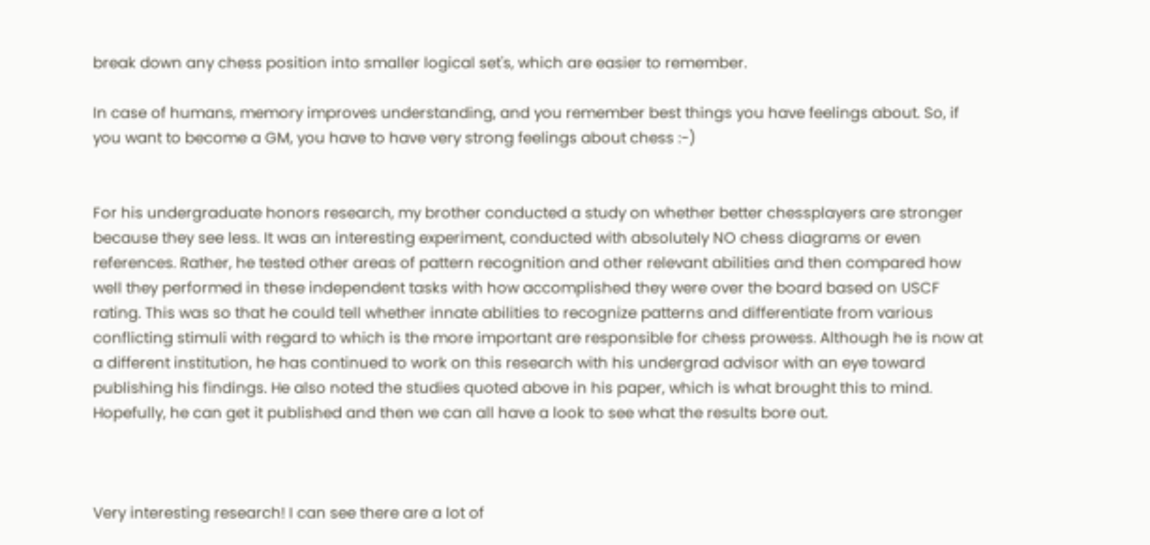break down any chess position into smaller logical set's, which are easier to remember.

In case of humans, memory improves understanding, and you remember best things you have feelings about. So, if you want to become a GM, you have to have very strong feelings about chess :-)


For his undergraduate honors research, my brother conducted a study on whether better chessplayers are stronger because they see less. It was an interesting experiment, conducted with absolutely NO chess diagrams or even references. Rather, he tested other areas of pattern recognition and other relevant abilities and then compared how well they performed in these independent tasks with how accomplished they were over the board based on USCF rating. This was so that he could tell whether innate abilities to recognize patterns and differentiate from various conflicting stimuli with regard to which is the more important are responsible for chess prowess. Although he is now at a different institution, he has continued to work on this research with his undergrad advisor with an eye toward publishing his findings. He also noted the studies quoted above in his paper, which is what brought this to mind. Hopefully, he can get it published and then we can all have a look to see what the results bore out.



Very interesting research! I can see there are a lot of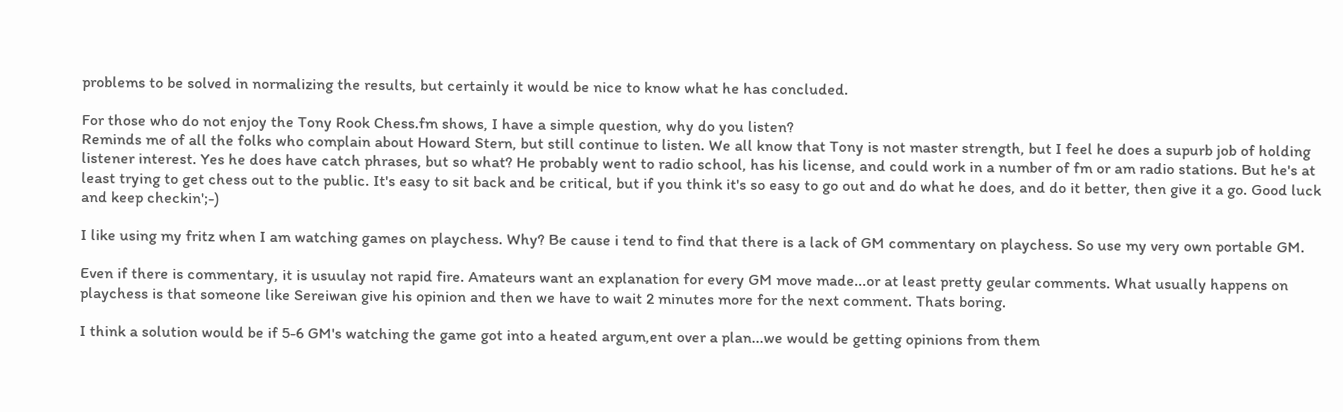problems to be solved in normalizing the results, but certainly it would be nice to know what he has concluded.

For those who do not enjoy the Tony Rook Chess.fm shows, I have a simple question, why do you listen?
Reminds me of all the folks who complain about Howard Stern, but still continue to listen. We all know that Tony is not master strength, but I feel he does a supurb job of holding listener interest. Yes he does have catch phrases, but so what? He probably went to radio school, has his license, and could work in a number of fm or am radio stations. But he's at least trying to get chess out to the public. It's easy to sit back and be critical, but if you think it's so easy to go out and do what he does, and do it better, then give it a go. Good luck and keep checkin';-)

I like using my fritz when I am watching games on playchess. Why? Be cause i tend to find that there is a lack of GM commentary on playchess. So use my very own portable GM.

Even if there is commentary, it is usuulay not rapid fire. Amateurs want an explanation for every GM move made...or at least pretty geular comments. What usually happens on playchess is that someone like Sereiwan give his opinion and then we have to wait 2 minutes more for the next comment. Thats boring.

I think a solution would be if 5-6 GM's watching the game got into a heated argum,ent over a plan...we would be getting opinions from them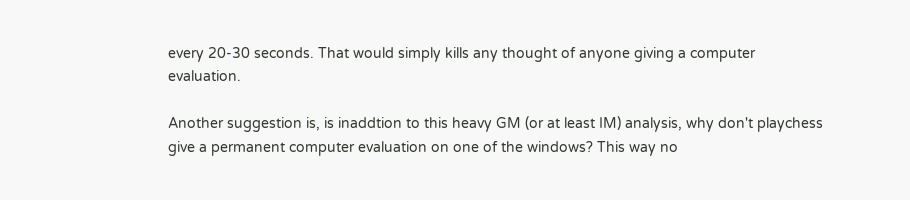every 20-30 seconds. That would simply kills any thought of anyone giving a computer evaluation.

Another suggestion is, is inaddtion to this heavy GM (or at least IM) analysis, why don't playchess give a permanent computer evaluation on one of the windows? This way no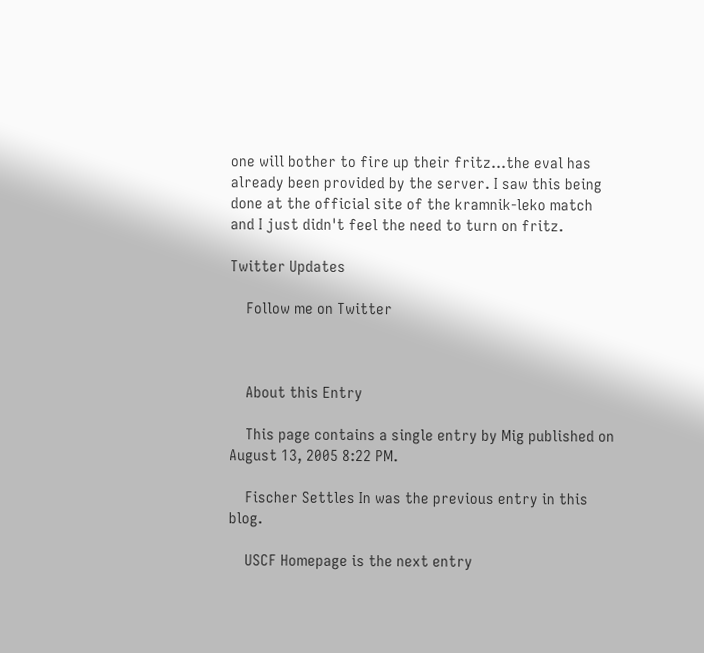one will bother to fire up their fritz...the eval has already been provided by the server. I saw this being done at the official site of the kramnik-leko match and I just didn't feel the need to turn on fritz.

Twitter Updates

    Follow me on Twitter



    About this Entry

    This page contains a single entry by Mig published on August 13, 2005 8:22 PM.

    Fischer Settles In was the previous entry in this blog.

    USCF Homepage is the next entry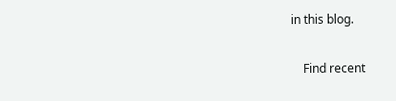in this blog.

    Find recent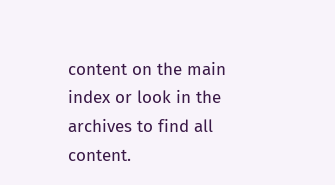content on the main index or look in the archives to find all content.